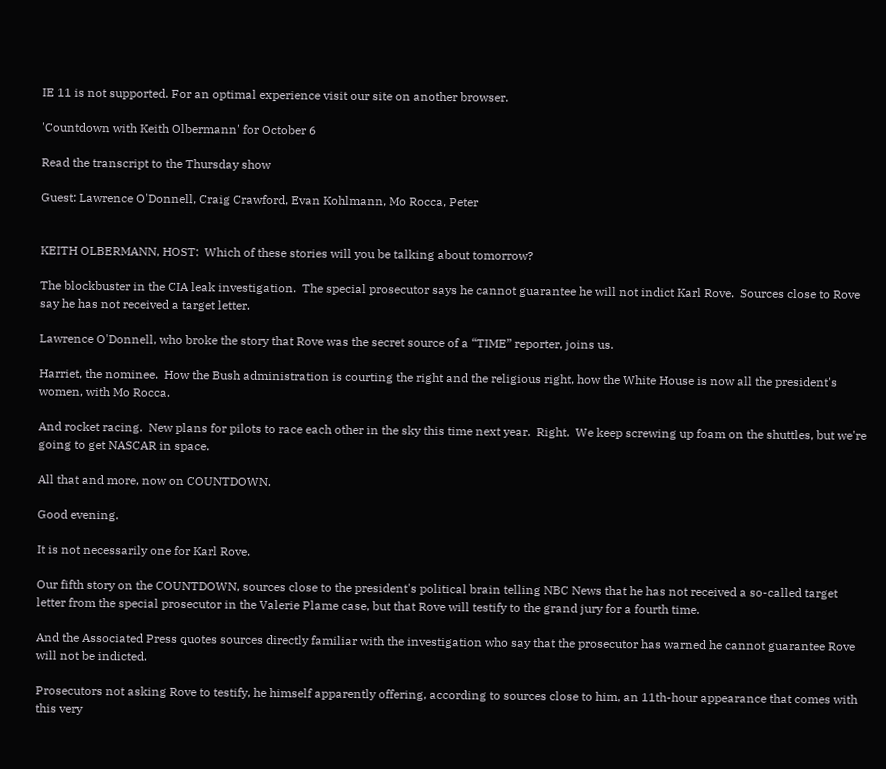IE 11 is not supported. For an optimal experience visit our site on another browser.

'Countdown with Keith Olbermann' for October 6

Read the transcript to the Thursday show

Guest: Lawrence O'Donnell, Craig Crawford, Evan Kohlmann, Mo Rocca, Peter


KEITH OLBERMANN, HOST:  Which of these stories will you be talking about tomorrow?

The blockbuster in the CIA leak investigation.  The special prosecutor says he cannot guarantee he will not indict Karl Rove.  Sources close to Rove say he has not received a target letter.

Lawrence O'Donnell, who broke the story that Rove was the secret source of a “TIME” reporter, joins us.

Harriet, the nominee.  How the Bush administration is courting the right and the religious right, how the White House is now all the president's women, with Mo Rocca.

And rocket racing.  New plans for pilots to race each other in the sky this time next year.  Right.  We keep screwing up foam on the shuttles, but we're going to get NASCAR in space.

All that and more, now on COUNTDOWN.

Good evening.

It is not necessarily one for Karl Rove.

Our fifth story on the COUNTDOWN, sources close to the president's political brain telling NBC News that he has not received a so-called target letter from the special prosecutor in the Valerie Plame case, but that Rove will testify to the grand jury for a fourth time.

And the Associated Press quotes sources directly familiar with the investigation who say that the prosecutor has warned he cannot guarantee Rove will not be indicted.

Prosecutors not asking Rove to testify, he himself apparently offering, according to sources close to him, an 11th-hour appearance that comes with this very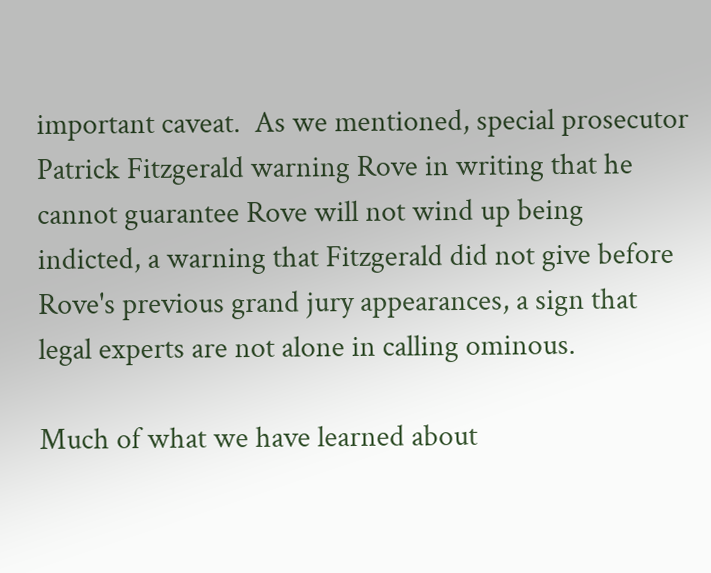important caveat.  As we mentioned, special prosecutor Patrick Fitzgerald warning Rove in writing that he cannot guarantee Rove will not wind up being indicted, a warning that Fitzgerald did not give before Rove's previous grand jury appearances, a sign that legal experts are not alone in calling ominous.

Much of what we have learned about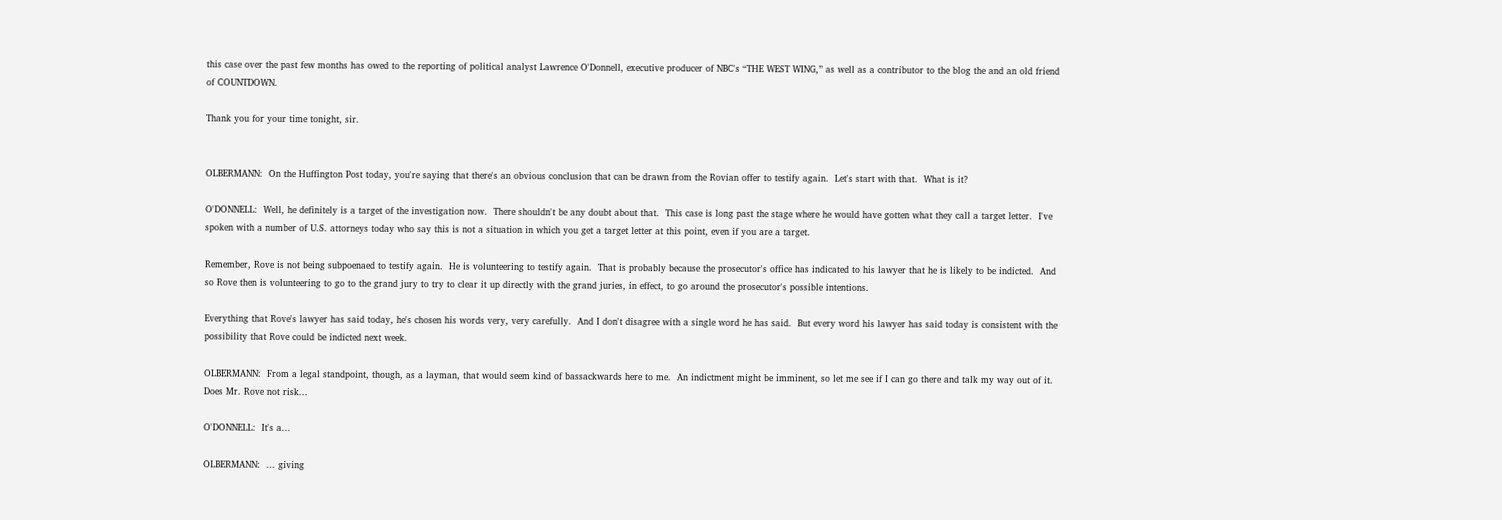this case over the past few months has owed to the reporting of political analyst Lawrence O'Donnell, executive producer of NBC's “THE WEST WING,” as well as a contributor to the blog the and an old friend of COUNTDOWN.

Thank you for your time tonight, sir.


OLBERMANN:  On the Huffington Post today, you're saying that there's an obvious conclusion that can be drawn from the Rovian offer to testify again.  Let's start with that.  What is it?

O'DONNELL:  Well, he definitely is a target of the investigation now.  There shouldn't be any doubt about that.  This case is long past the stage where he would have gotten what they call a target letter.  I've spoken with a number of U.S. attorneys today who say this is not a situation in which you get a target letter at this point, even if you are a target.

Remember, Rove is not being subpoenaed to testify again.  He is volunteering to testify again.  That is probably because the prosecutor's office has indicated to his lawyer that he is likely to be indicted.  And so Rove then is volunteering to go to the grand jury to try to clear it up directly with the grand juries, in effect, to go around the prosecutor's possible intentions.

Everything that Rove's lawyer has said today, he's chosen his words very, very carefully.  And I don't disagree with a single word he has said.  But every word his lawyer has said today is consistent with the possibility that Rove could be indicted next week.

OLBERMANN:  From a legal standpoint, though, as a layman, that would seem kind of bassackwards here to me.  An indictment might be imminent, so let me see if I can go there and talk my way out of it.  Does Mr. Rove not risk...

O'DONNELL:  It's a...

OLBERMANN:  ... giving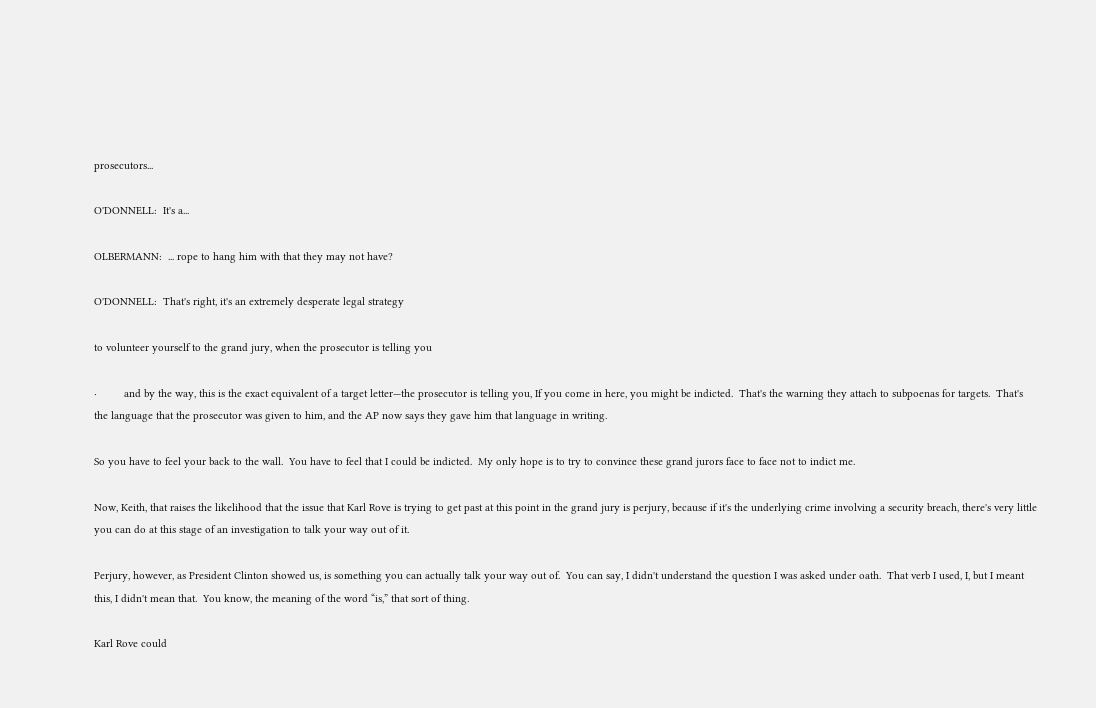prosecutors...

O'DONNELL:  It's a...

OLBERMANN:  ... rope to hang him with that they may not have?

O'DONNELL:  That's right, it's an extremely desperate legal strategy

to volunteer yourself to the grand jury, when the prosecutor is telling you

·         and by the way, this is the exact equivalent of a target letter—the prosecutor is telling you, If you come in here, you might be indicted.  That's the warning they attach to subpoenas for targets.  That's the language that the prosecutor was given to him, and the AP now says they gave him that language in writing.

So you have to feel your back to the wall.  You have to feel that I could be indicted.  My only hope is to try to convince these grand jurors face to face not to indict me.

Now, Keith, that raises the likelihood that the issue that Karl Rove is trying to get past at this point in the grand jury is perjury, because if it's the underlying crime involving a security breach, there's very little you can do at this stage of an investigation to talk your way out of it.

Perjury, however, as President Clinton showed us, is something you can actually talk your way out of.  You can say, I didn't understand the question I was asked under oath.  That verb I used, I, but I meant this, I didn't mean that.  You know, the meaning of the word “is,” that sort of thing.

Karl Rove could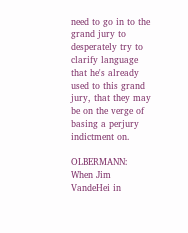need to go in to the grand jury to desperately try to clarify language that he's already used to this grand jury, that they may be on the verge of basing a perjury indictment on.

OLBERMANN:  When Jim VandeHei in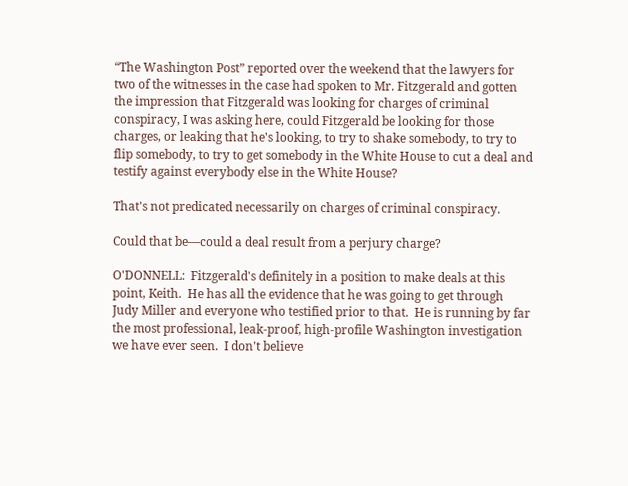“The Washington Post” reported over the weekend that the lawyers for two of the witnesses in the case had spoken to Mr. Fitzgerald and gotten the impression that Fitzgerald was looking for charges of criminal conspiracy, I was asking here, could Fitzgerald be looking for those charges, or leaking that he's looking, to try to shake somebody, to try to flip somebody, to try to get somebody in the White House to cut a deal and testify against everybody else in the White House?

That's not predicated necessarily on charges of criminal conspiracy.

Could that be—could a deal result from a perjury charge?

O'DONNELL:  Fitzgerald's definitely in a position to make deals at this point, Keith.  He has all the evidence that he was going to get through Judy Miller and everyone who testified prior to that.  He is running by far the most professional, leak-proof, high-profile Washington investigation we have ever seen.  I don't believe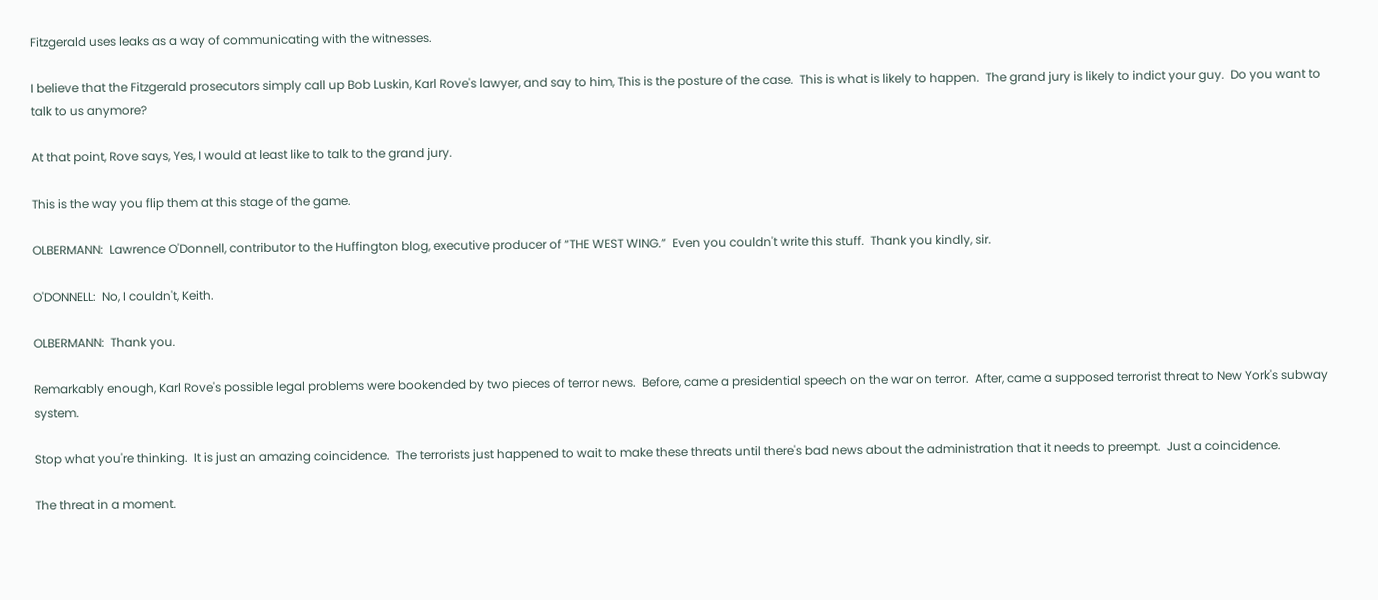Fitzgerald uses leaks as a way of communicating with the witnesses.

I believe that the Fitzgerald prosecutors simply call up Bob Luskin, Karl Rove's lawyer, and say to him, This is the posture of the case.  This is what is likely to happen.  The grand jury is likely to indict your guy.  Do you want to talk to us anymore?

At that point, Rove says, Yes, I would at least like to talk to the grand jury.

This is the way you flip them at this stage of the game.

OLBERMANN:  Lawrence O'Donnell, contributor to the Huffington blog, executive producer of “THE WEST WING.”  Even you couldn't write this stuff.  Thank you kindly, sir.

O'DONNELL:  No, I couldn't, Keith.

OLBERMANN:  Thank you.

Remarkably enough, Karl Rove's possible legal problems were bookended by two pieces of terror news.  Before, came a presidential speech on the war on terror.  After, came a supposed terrorist threat to New York's subway system.

Stop what you're thinking.  It is just an amazing coincidence.  The terrorists just happened to wait to make these threats until there's bad news about the administration that it needs to preempt.  Just a coincidence.

The threat in a moment.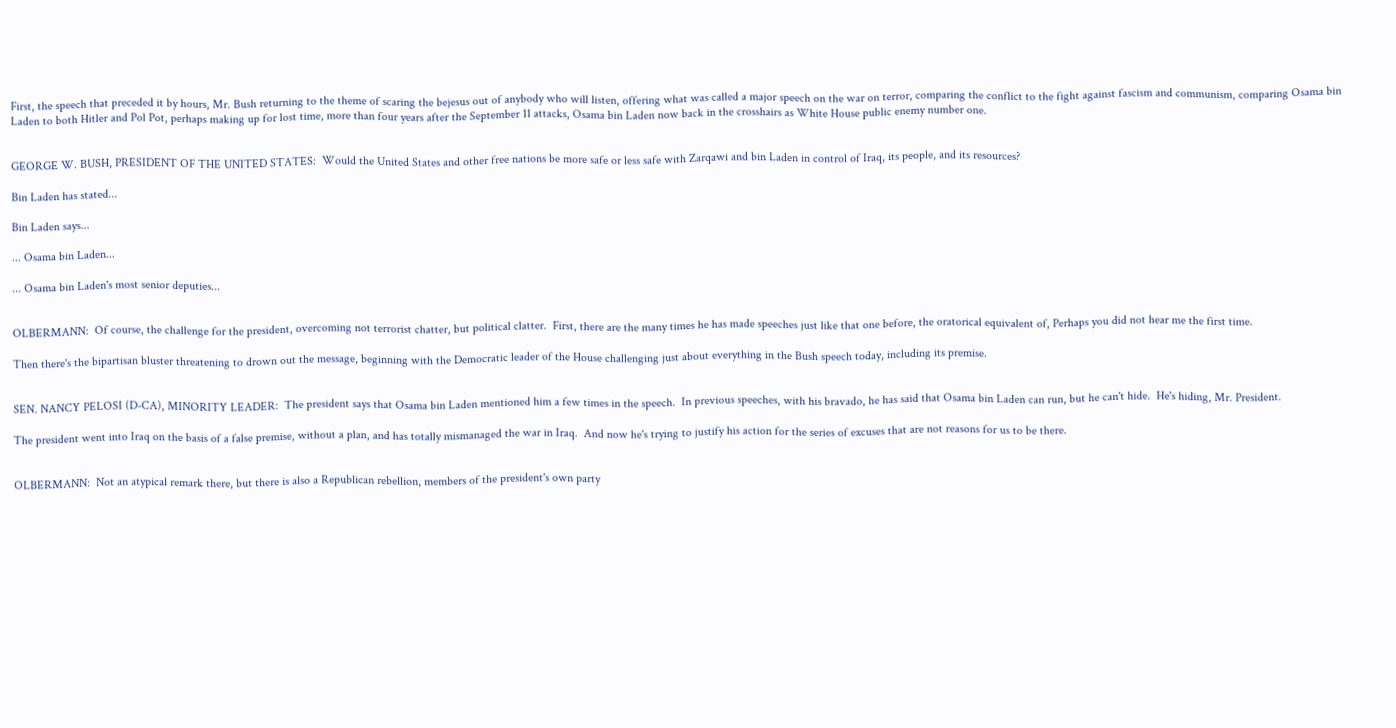First, the speech that preceded it by hours, Mr. Bush returning to the theme of scaring the bejesus out of anybody who will listen, offering what was called a major speech on the war on terror, comparing the conflict to the fight against fascism and communism, comparing Osama bin Laden to both Hitler and Pol Pot, perhaps making up for lost time, more than four years after the September 11 attacks, Osama bin Laden now back in the crosshairs as White House public enemy number one.


GEORGE W. BUSH, PRESIDENT OF THE UNITED STATES:  Would the United States and other free nations be more safe or less safe with Zarqawi and bin Laden in control of Iraq, its people, and its resources?

Bin Laden has stated...

Bin Laden says...

... Osama bin Laden...

... Osama bin Laden's most senior deputies...


OLBERMANN:  Of course, the challenge for the president, overcoming not terrorist chatter, but political clatter.  First, there are the many times he has made speeches just like that one before, the oratorical equivalent of, Perhaps you did not hear me the first time.

Then there's the bipartisan bluster threatening to drown out the message, beginning with the Democratic leader of the House challenging just about everything in the Bush speech today, including its premise.


SEN. NANCY PELOSI (D-CA), MINORITY LEADER:  The president says that Osama bin Laden mentioned him a few times in the speech.  In previous speeches, with his bravado, he has said that Osama bin Laden can run, but he can't hide.  He's hiding, Mr. President.

The president went into Iraq on the basis of a false premise, without a plan, and has totally mismanaged the war in Iraq.  And now he's trying to justify his action for the series of excuses that are not reasons for us to be there.


OLBERMANN:  Not an atypical remark there, but there is also a Republican rebellion, members of the president's own party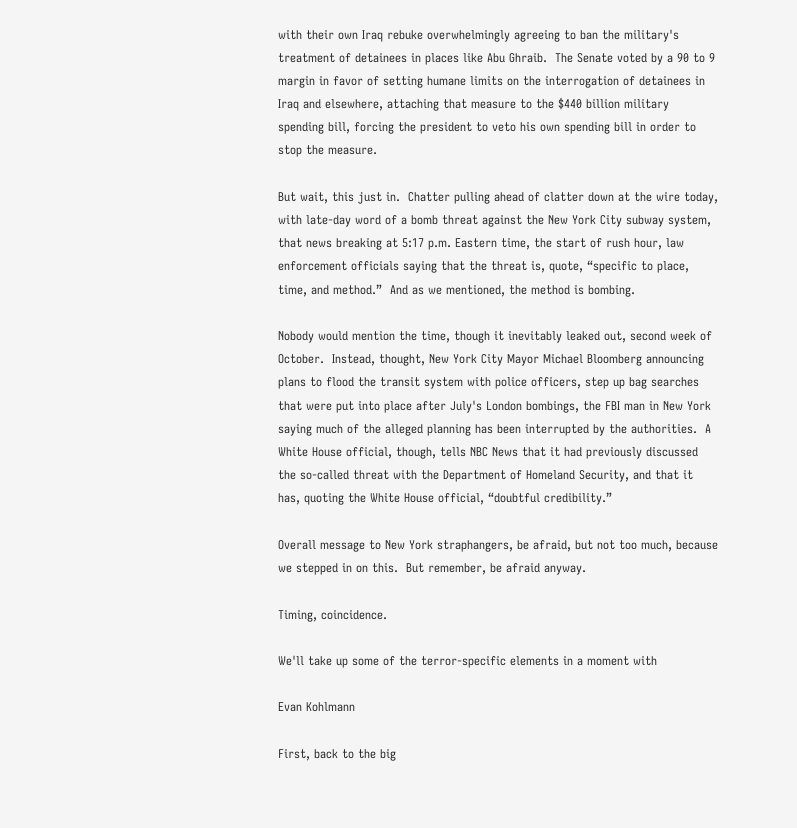with their own Iraq rebuke overwhelmingly agreeing to ban the military's treatment of detainees in places like Abu Ghraib.  The Senate voted by a 90 to 9 margin in favor of setting humane limits on the interrogation of detainees in Iraq and elsewhere, attaching that measure to the $440 billion military spending bill, forcing the president to veto his own spending bill in order to stop the measure.

But wait, this just in.  Chatter pulling ahead of clatter down at the wire today, with late-day word of a bomb threat against the New York City subway system, that news breaking at 5:17 p.m. Eastern time, the start of rush hour, law enforcement officials saying that the threat is, quote, “specific to place, time, and method.”  And as we mentioned, the method is bombing.

Nobody would mention the time, though it inevitably leaked out, second week of October.  Instead, thought, New York City Mayor Michael Bloomberg announcing plans to flood the transit system with police officers, step up bag searches that were put into place after July's London bombings, the FBI man in New York saying much of the alleged planning has been interrupted by the authorities.  A White House official, though, tells NBC News that it had previously discussed the so-called threat with the Department of Homeland Security, and that it has, quoting the White House official, “doubtful credibility.”

Overall message to New York straphangers, be afraid, but not too much, because we stepped in on this.  But remember, be afraid anyway.

Timing, coincidence.

We'll take up some of the terror-specific elements in a moment with

Evan Kohlmann

First, back to the big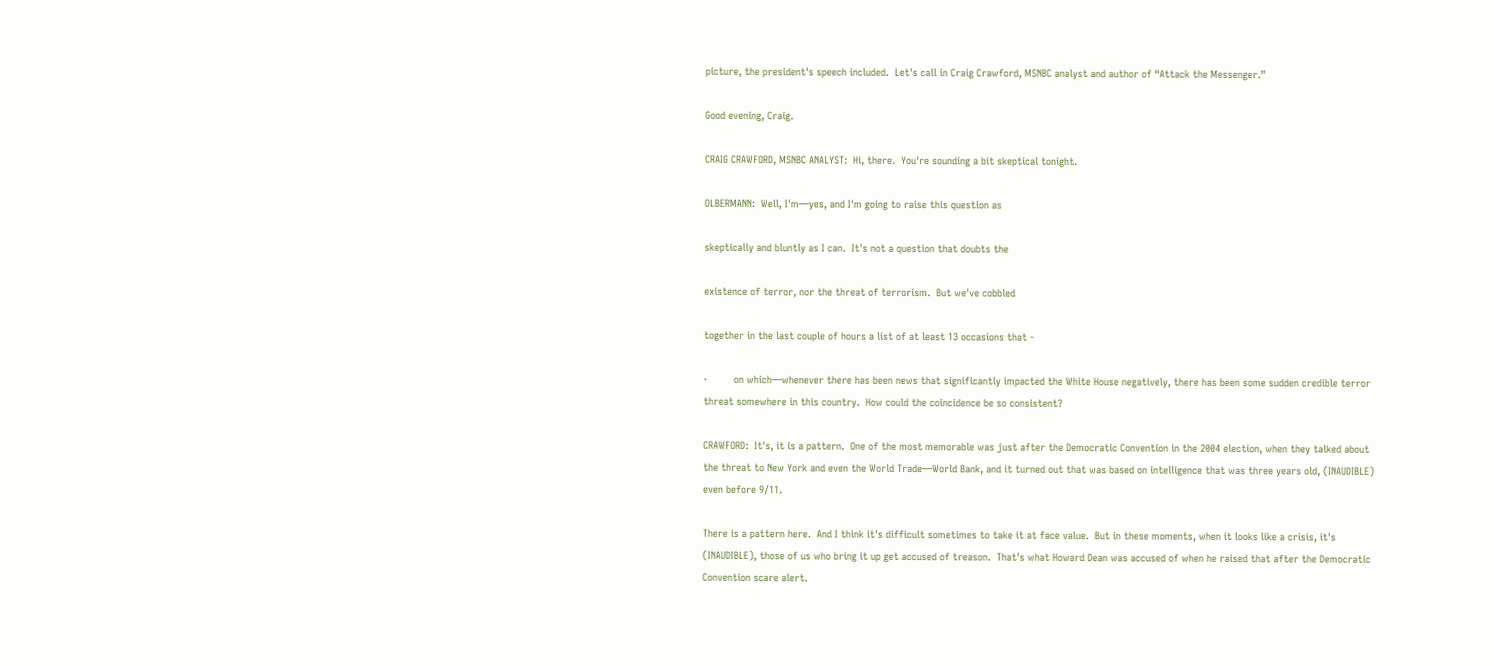picture, the president's speech included.  Let's call in Craig Crawford, MSNBC analyst and author of “Attack the Messenger.”

Good evening, Craig.

CRAIG CRAWFORD, MSNBC ANALYST:  Hi, there.  You're sounding a bit skeptical tonight.

OLBERMANN:  Well, I'm—yes, and I'm going to raise this question as

skeptically and bluntly as I can.  It's not a question that doubts the

existence of terror, nor the threat of terrorism.  But we've cobbled

together in the last couple of hours a list of at least 13 occasions that -

·         on which—whenever there has been news that significantly impacted the White House negatively, there has been some sudden credible terror threat somewhere in this country.  How could the coincidence be so consistent?

CRAWFORD:  It's, it is a pattern.  One of the most memorable was just after the Democratic Convention in the 2004 election, when they talked about the threat to New York and even the World Trade—World Bank, and it turned out that was based on intelligence that was three years old, (INAUDIBLE) even before 9/11.

There is a pattern here.  And I think it's difficult sometimes to take it at face value.  But in these moments, when it looks like a crisis, it's (INAUDIBLE), those of us who bring it up get accused of treason.  That's what Howard Dean was accused of when he raised that after the Democratic Convention scare alert.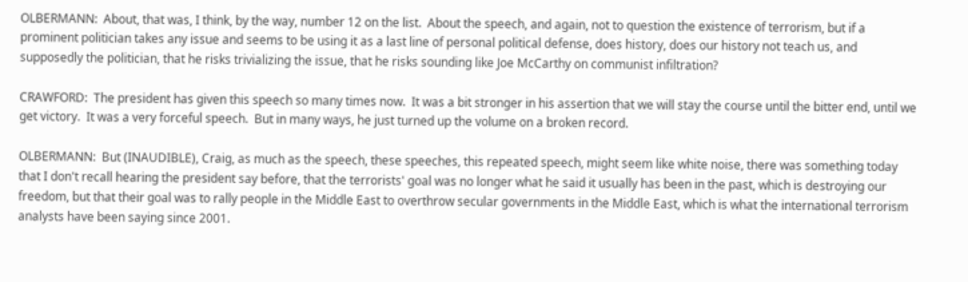OLBERMANN:  About, that was, I think, by the way, number 12 on the list.  About the speech, and again, not to question the existence of terrorism, but if a prominent politician takes any issue and seems to be using it as a last line of personal political defense, does history, does our history not teach us, and supposedly the politician, that he risks trivializing the issue, that he risks sounding like Joe McCarthy on communist infiltration?

CRAWFORD:  The president has given this speech so many times now.  It was a bit stronger in his assertion that we will stay the course until the bitter end, until we get victory.  It was a very forceful speech.  But in many ways, he just turned up the volume on a broken record.

OLBERMANN:  But (INAUDIBLE), Craig, as much as the speech, these speeches, this repeated speech, might seem like white noise, there was something today that I don't recall hearing the president say before, that the terrorists' goal was no longer what he said it usually has been in the past, which is destroying our freedom, but that their goal was to rally people in the Middle East to overthrow secular governments in the Middle East, which is what the international terrorism analysts have been saying since 2001.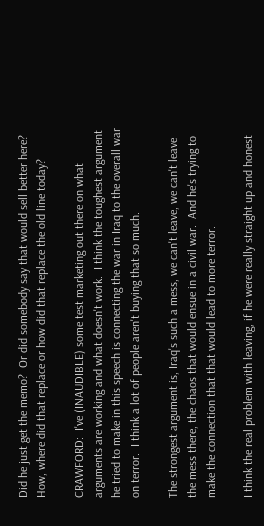Did he just get the memo?  Or did somebody say that would sell better here?  How, where did that replace or how did that replace the old line today?

CRAWFORD:  I've (INAUDIBLE) some test marketing out there on what arguments are working and what doesn't work.  I think the toughest argument he tried to make in this speech is connecting the war in Iraq to the overall war on terror.  I think a lot of people aren't buying that so much.

The strongest argument is, Iraq's such a mess, we can't leave, we can't leave the mess there, the chaos that would ensue in a civil war.  And he's trying to make the connection that that would lead to more terror.

I think the real problem with leaving, if he were really straight up and honest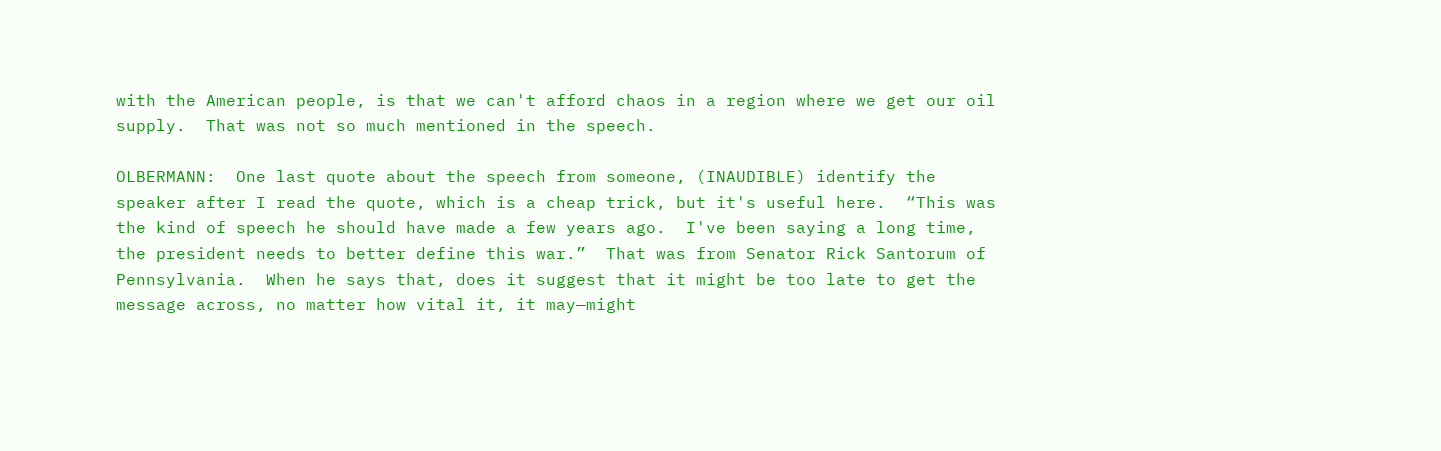with the American people, is that we can't afford chaos in a region where we get our oil supply.  That was not so much mentioned in the speech.

OLBERMANN:  One last quote about the speech from someone, (INAUDIBLE) identify the speaker after I read the quote, which is a cheap trick, but it's useful here.  “This was the kind of speech he should have made a few years ago.  I've been saying a long time, the president needs to better define this war.”  That was from Senator Rick Santorum of Pennsylvania.  When he says that, does it suggest that it might be too late to get the message across, no matter how vital it, it may—might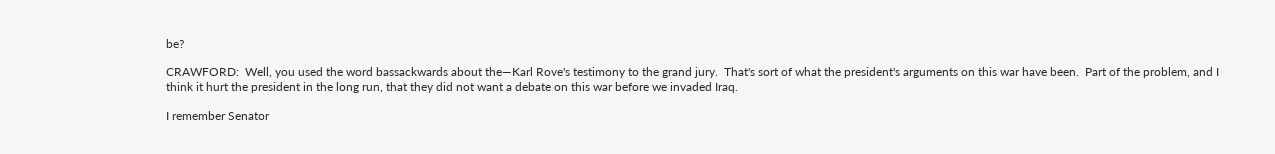be?

CRAWFORD:  Well, you used the word bassackwards about the—Karl Rove's testimony to the grand jury.  That's sort of what the president's arguments on this war have been.  Part of the problem, and I think it hurt the president in the long run, that they did not want a debate on this war before we invaded Iraq.

I remember Senator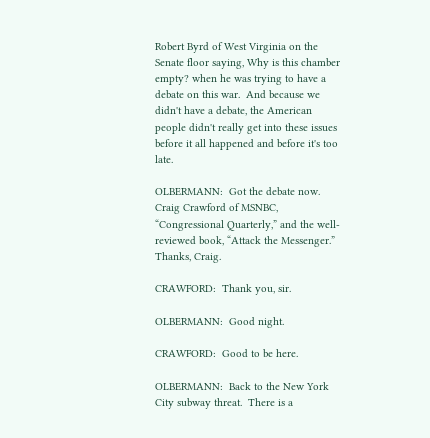Robert Byrd of West Virginia on the Senate floor saying, Why is this chamber empty? when he was trying to have a debate on this war.  And because we didn't have a debate, the American people didn't really get into these issues before it all happened and before it's too late.

OLBERMANN:  Got the debate now.  Craig Crawford of MSNBC, “Congressional Quarterly,” and the well-reviewed book, “Attack the Messenger.”  Thanks, Craig.

CRAWFORD:  Thank you, sir.

OLBERMANN:  Good night.

CRAWFORD:  Good to be here.

OLBERMANN:  Back to the New York City subway threat.  There is a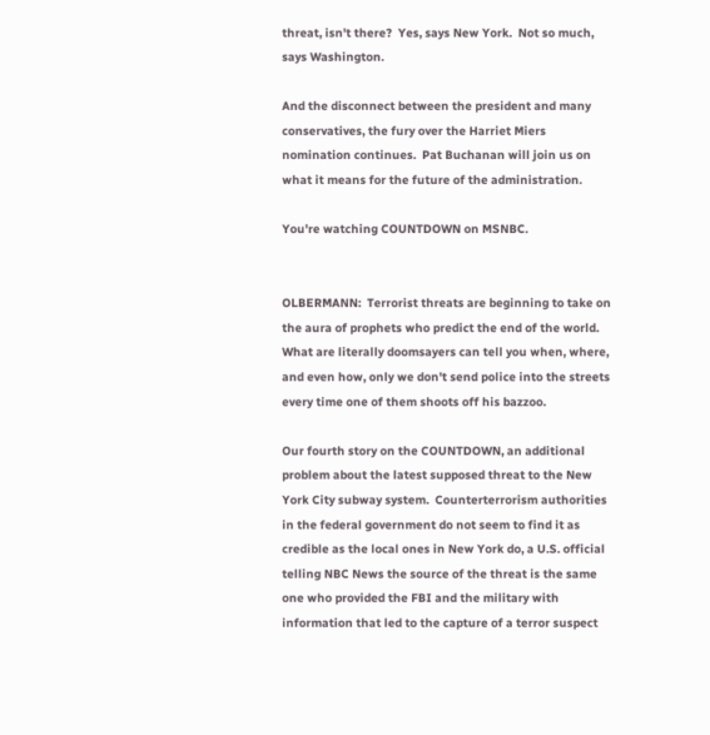threat, isn't there?  Yes, says New York.  Not so much, says Washington.

And the disconnect between the president and many conservatives, the fury over the Harriet Miers nomination continues.  Pat Buchanan will join us on what it means for the future of the administration.

You're watching COUNTDOWN on MSNBC.


OLBERMANN:  Terrorist threats are beginning to take on the aura of prophets who predict the end of the world.  What are literally doomsayers can tell you when, where, and even how, only we don't send police into the streets every time one of them shoots off his bazzoo.

Our fourth story on the COUNTDOWN, an additional problem about the latest supposed threat to the New York City subway system.  Counterterrorism authorities in the federal government do not seem to find it as credible as the local ones in New York do, a U.S. official telling NBC News the source of the threat is the same one who provided the FBI and the military with information that led to the capture of a terror suspect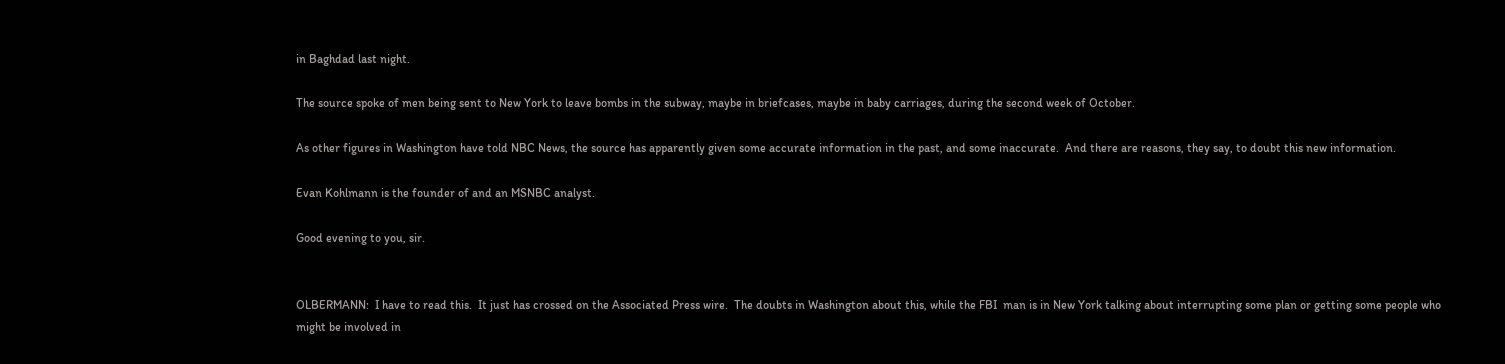in Baghdad last night.

The source spoke of men being sent to New York to leave bombs in the subway, maybe in briefcases, maybe in baby carriages, during the second week of October.

As other figures in Washington have told NBC News, the source has apparently given some accurate information in the past, and some inaccurate.  And there are reasons, they say, to doubt this new information.

Evan Kohlmann is the founder of and an MSNBC analyst.

Good evening to you, sir.


OLBERMANN:  I have to read this.  It just has crossed on the Associated Press wire.  The doubts in Washington about this, while the FBI  man is in New York talking about interrupting some plan or getting some people who might be involved in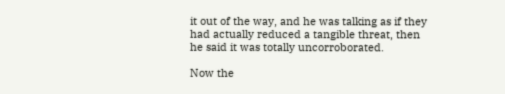it out of the way, and he was talking as if they had actually reduced a tangible threat, then he said it was totally uncorroborated.

Now the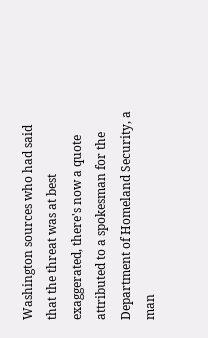Washington sources who had said that the threat was at best exaggerated, there's now a quote attributed to a spokesman for the Department of Homeland Security, a man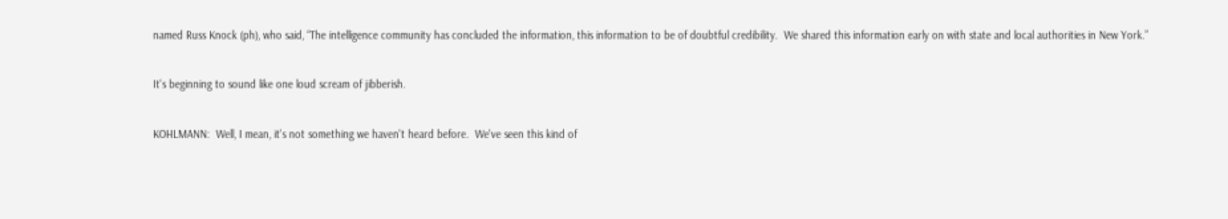named Russ Knock (ph), who said, “The intelligence community has concluded the information, this information to be of doubtful credibility.  We shared this information early on with state and local authorities in New York.”

It's beginning to sound like one loud scream of jibberish.

KOHLMANN:  Well, I mean, it's not something we haven't heard before.  We've seen this kind of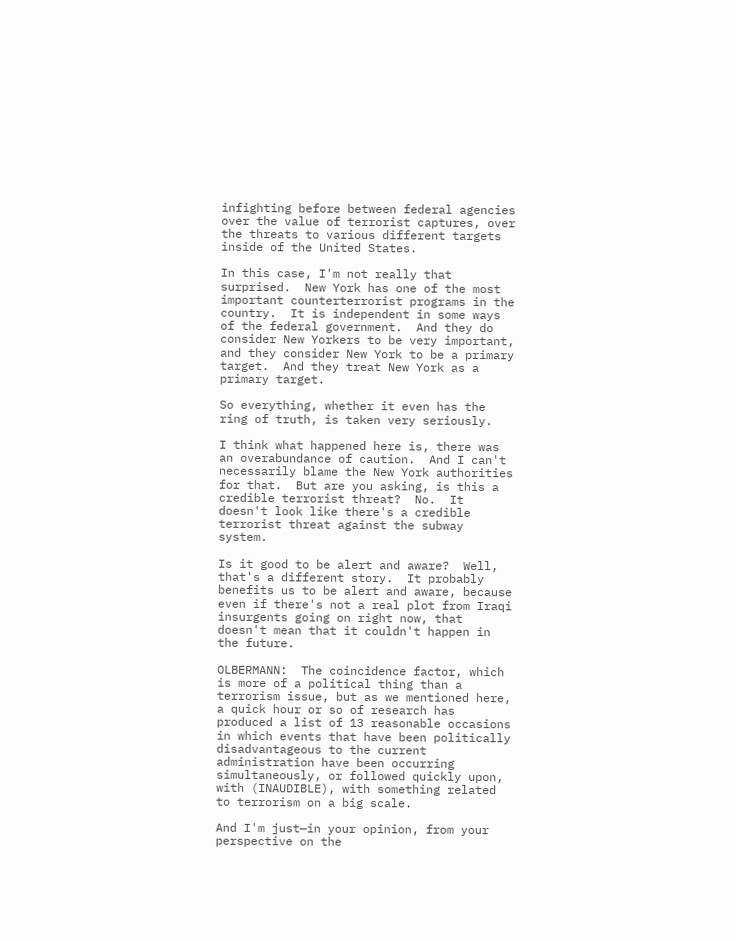infighting before between federal agencies over the value of terrorist captures, over the threats to various different targets inside of the United States.

In this case, I'm not really that surprised.  New York has one of the most important counterterrorist programs in the country.  It is independent in some ways of the federal government.  And they do consider New Yorkers to be very important, and they consider New York to be a primary target.  And they treat New York as a primary target.

So everything, whether it even has the ring of truth, is taken very seriously.

I think what happened here is, there was an overabundance of caution.  And I can't necessarily blame the New York authorities for that.  But are you asking, is this a credible terrorist threat?  No.  It doesn't look like there's a credible terrorist threat against the subway system.

Is it good to be alert and aware?  Well, that's a different story.  It probably benefits us to be alert and aware, because even if there's not a real plot from Iraqi insurgents going on right now, that doesn't mean that it couldn't happen in the future.

OLBERMANN:  The coincidence factor, which is more of a political thing than a terrorism issue, but as we mentioned here, a quick hour or so of research has produced a list of 13 reasonable occasions in which events that have been politically disadvantageous to the current administration have been occurring simultaneously, or followed quickly upon, with (INAUDIBLE), with something related to terrorism on a big scale.

And I'm just—in your opinion, from your perspective on the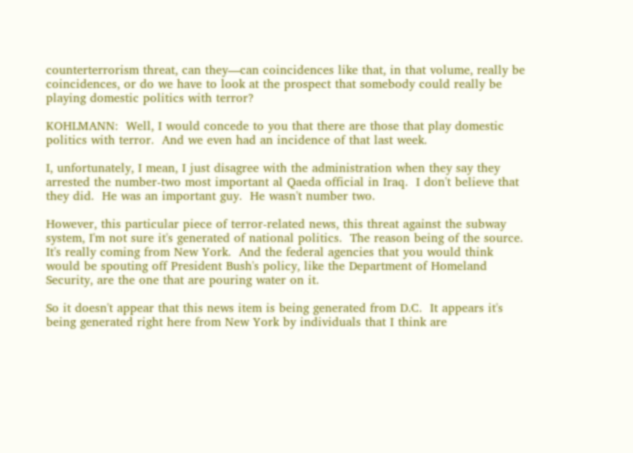counterterrorism threat, can they—can coincidences like that, in that volume, really be coincidences, or do we have to look at the prospect that somebody could really be playing domestic politics with terror?

KOHLMANN:  Well, I would concede to you that there are those that play domestic politics with terror.  And we even had an incidence of that last week.

I, unfortunately, I mean, I just disagree with the administration when they say they arrested the number-two most important al Qaeda official in Iraq.  I don't believe that they did.  He was an important guy.  He wasn't number two.

However, this particular piece of terror-related news, this threat against the subway system, I'm not sure it's generated of national politics.  The reason being of the source.  It's really coming from New York.  And the federal agencies that you would think would be spouting off President Bush's policy, like the Department of Homeland Security, are the one that are pouring water on it.

So it doesn't appear that this news item is being generated from D.C.  It appears it's being generated right here from New York by individuals that I think are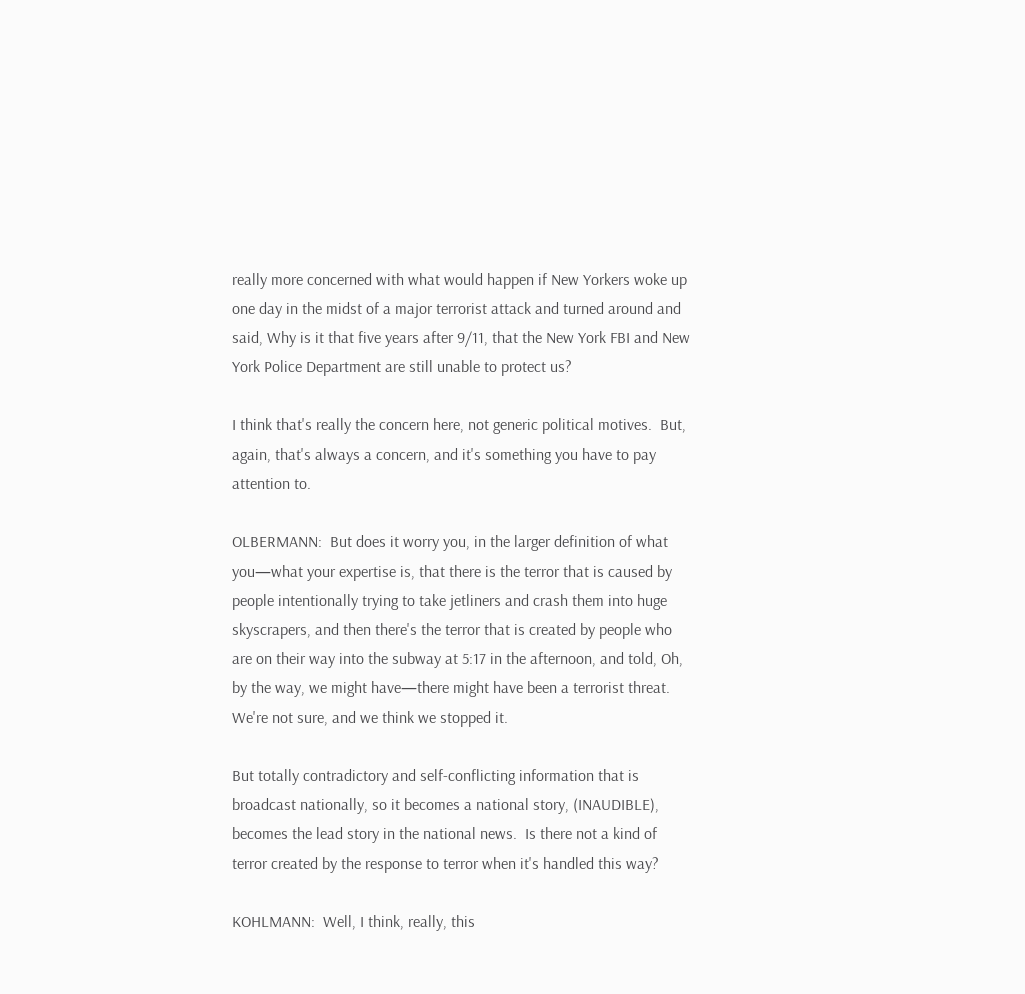really more concerned with what would happen if New Yorkers woke up one day in the midst of a major terrorist attack and turned around and said, Why is it that five years after 9/11, that the New York FBI and New York Police Department are still unable to protect us?

I think that's really the concern here, not generic political motives.  But, again, that's always a concern, and it's something you have to pay attention to.

OLBERMANN:  But does it worry you, in the larger definition of what you—what your expertise is, that there is the terror that is caused by people intentionally trying to take jetliners and crash them into huge skyscrapers, and then there's the terror that is created by people who are on their way into the subway at 5:17 in the afternoon, and told, Oh, by the way, we might have—there might have been a terrorist threat.  We're not sure, and we think we stopped it.

But totally contradictory and self-conflicting information that is broadcast nationally, so it becomes a national story, (INAUDIBLE), becomes the lead story in the national news.  Is there not a kind of terror created by the response to terror when it's handled this way?

KOHLMANN:  Well, I think, really, this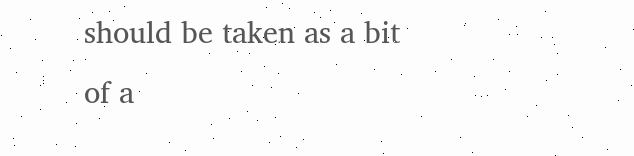should be taken as a bit of a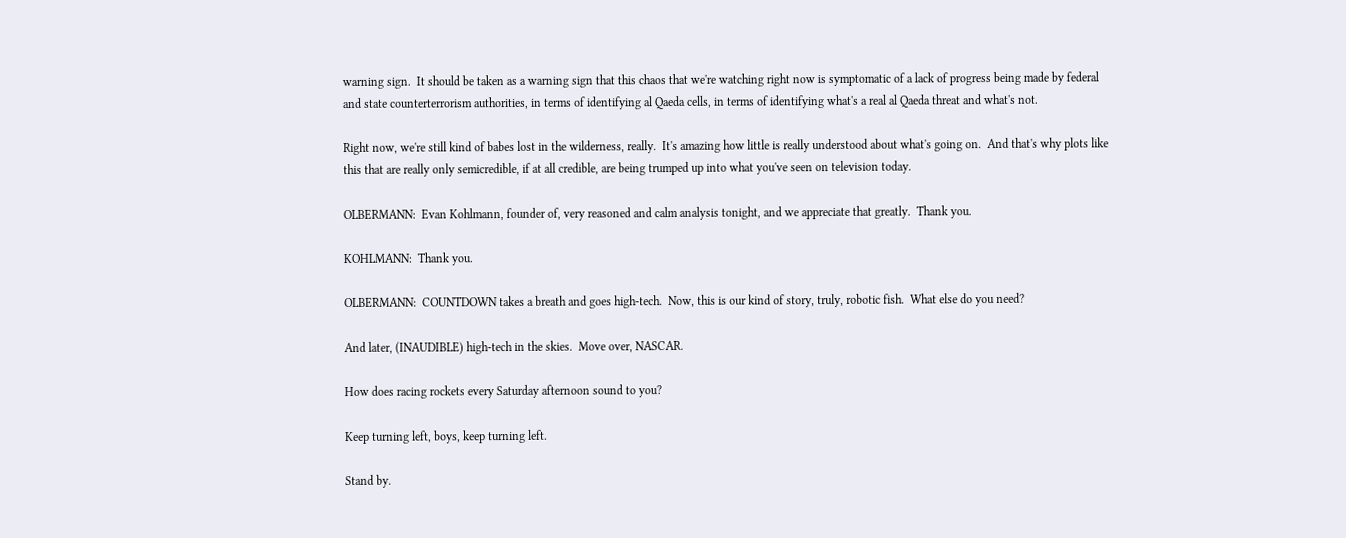warning sign.  It should be taken as a warning sign that this chaos that we're watching right now is symptomatic of a lack of progress being made by federal and state counterterrorism authorities, in terms of identifying al Qaeda cells, in terms of identifying what's a real al Qaeda threat and what's not.

Right now, we're still kind of babes lost in the wilderness, really.  It's amazing how little is really understood about what's going on.  And that's why plots like this that are really only semicredible, if at all credible, are being trumped up into what you've seen on television today.

OLBERMANN:  Evan Kohlmann, founder of, very reasoned and calm analysis tonight, and we appreciate that greatly.  Thank you.

KOHLMANN:  Thank you.

OLBERMANN:  COUNTDOWN takes a breath and goes high-tech.  Now, this is our kind of story, truly, robotic fish.  What else do you need?

And later, (INAUDIBLE) high-tech in the skies.  Move over, NASCAR.

How does racing rockets every Saturday afternoon sound to you?

Keep turning left, boys, keep turning left.

Stand by.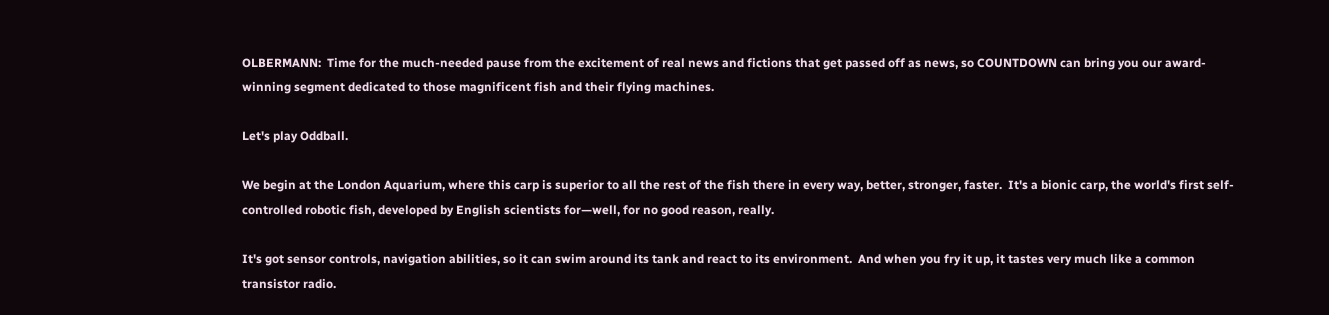OLBERMANN:  Time for the much-needed pause from the excitement of real news and fictions that get passed off as news, so COUNTDOWN can bring you our award-winning segment dedicated to those magnificent fish and their flying machines.

Let's play Oddball.

We begin at the London Aquarium, where this carp is superior to all the rest of the fish there in every way, better, stronger, faster.  It's a bionic carp, the world's first self-controlled robotic fish, developed by English scientists for—well, for no good reason, really.

It's got sensor controls, navigation abilities, so it can swim around its tank and react to its environment.  And when you fry it up, it tastes very much like a common transistor radio.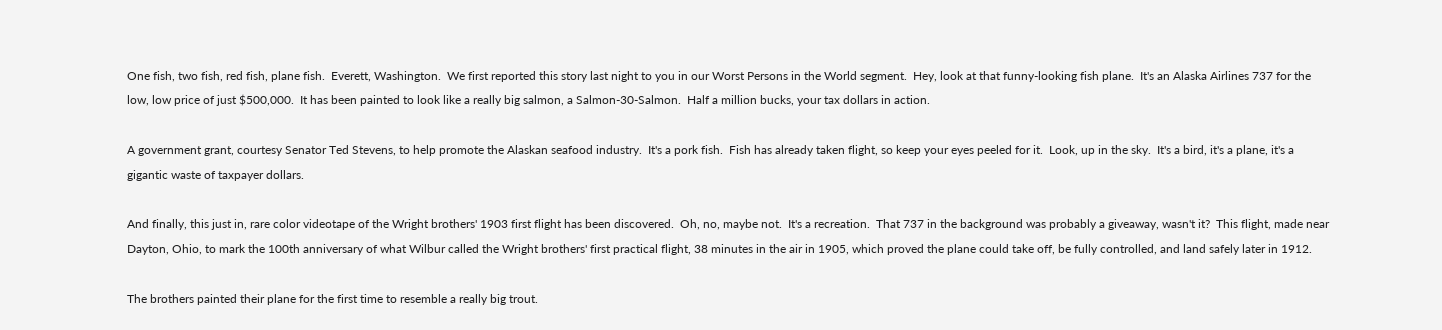One fish, two fish, red fish, plane fish.  Everett, Washington.  We first reported this story last night to you in our Worst Persons in the World segment.  Hey, look at that funny-looking fish plane.  It's an Alaska Airlines 737 for the low, low price of just $500,000.  It has been painted to look like a really big salmon, a Salmon-30-Salmon.  Half a million bucks, your tax dollars in action.

A government grant, courtesy Senator Ted Stevens, to help promote the Alaskan seafood industry.  It's a pork fish.  Fish has already taken flight, so keep your eyes peeled for it.  Look, up in the sky.  It's a bird, it's a plane, it's a gigantic waste of taxpayer dollars.

And finally, this just in, rare color videotape of the Wright brothers' 1903 first flight has been discovered.  Oh, no, maybe not.  It's a recreation.  That 737 in the background was probably a giveaway, wasn't it?  This flight, made near Dayton, Ohio, to mark the 100th anniversary of what Wilbur called the Wright brothers' first practical flight, 38 minutes in the air in 1905, which proved the plane could take off, be fully controlled, and land safely later in 1912.

The brothers painted their plane for the first time to resemble a really big trout.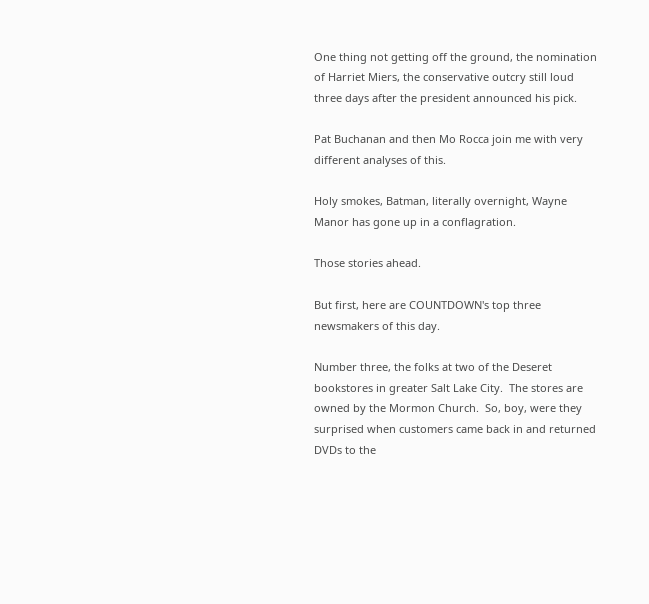One thing not getting off the ground, the nomination of Harriet Miers, the conservative outcry still loud three days after the president announced his pick.

Pat Buchanan and then Mo Rocca join me with very different analyses of this.

Holy smokes, Batman, literally overnight, Wayne Manor has gone up in a conflagration.

Those stories ahead.

But first, here are COUNTDOWN's top three newsmakers of this day.

Number three, the folks at two of the Deseret bookstores in greater Salt Lake City.  The stores are owned by the Mormon Church.  So, boy, were they surprised when customers came back in and returned DVDs to the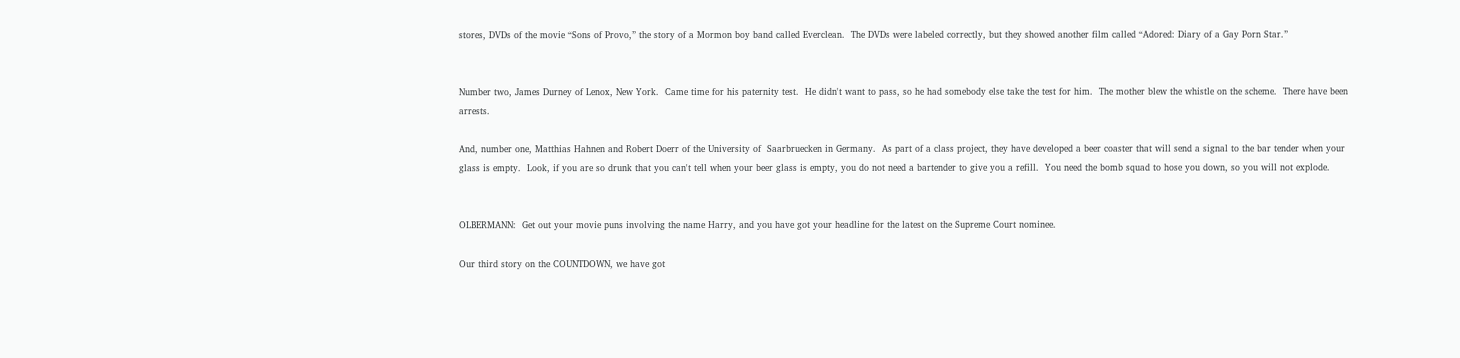stores, DVDs of the movie “Sons of Provo,” the story of a Mormon boy band called Everclean.  The DVDs were labeled correctly, but they showed another film called “Adored: Diary of a Gay Porn Star.”


Number two, James Durney of Lenox, New York.  Came time for his paternity test.  He didn't want to pass, so he had somebody else take the test for him.  The mother blew the whistle on the scheme.  There have been arrests.

And, number one, Matthias Hahnen and Robert Doerr of the University of  Saarbruecken in Germany.  As part of a class project, they have developed a beer coaster that will send a signal to the bar tender when your glass is empty.  Look, if you are so drunk that you can't tell when your beer glass is empty, you do not need a bartender to give you a refill.  You need the bomb squad to hose you down, so you will not explode.


OLBERMANN:  Get out your movie puns involving the name Harry, and you have got your headline for the latest on the Supreme Court nominee.

Our third story on the COUNTDOWN, we have got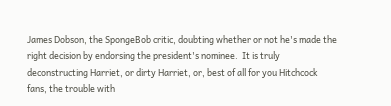James Dobson, the SpongeBob critic, doubting whether or not he's made the right decision by endorsing the president's nominee.  It is truly deconstructing Harriet, or dirty Harriet, or, best of all for you Hitchcock fans, the trouble with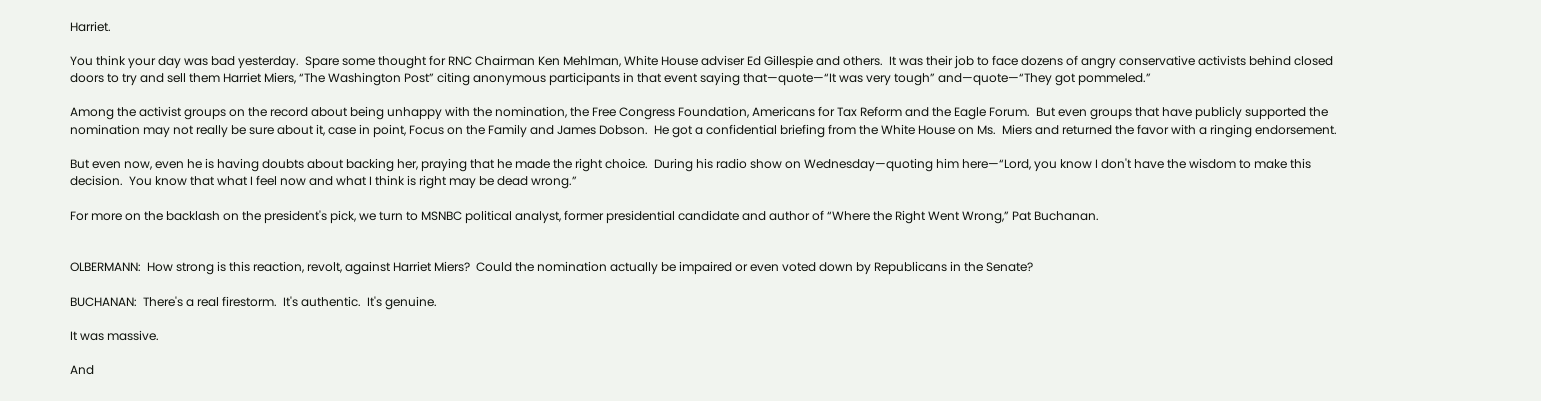Harriet.

You think your day was bad yesterday.  Spare some thought for RNC Chairman Ken Mehlman, White House adviser Ed Gillespie and others.  It was their job to face dozens of angry conservative activists behind closed doors to try and sell them Harriet Miers, “The Washington Post” citing anonymous participants in that event saying that—quote—“It was very tough” and—quote—“They got pommeled.”

Among the activist groups on the record about being unhappy with the nomination, the Free Congress Foundation, Americans for Tax Reform and the Eagle Forum.  But even groups that have publicly supported the nomination may not really be sure about it, case in point, Focus on the Family and James Dobson.  He got a confidential briefing from the White House on Ms.  Miers and returned the favor with a ringing endorsement.

But even now, even he is having doubts about backing her, praying that he made the right choice.  During his radio show on Wednesday—quoting him here—“Lord, you know I don't have the wisdom to make this decision.  You know that what I feel now and what I think is right may be dead wrong.”

For more on the backlash on the president's pick, we turn to MSNBC political analyst, former presidential candidate and author of “Where the Right Went Wrong,” Pat Buchanan.


OLBERMANN:  How strong is this reaction, revolt, against Harriet Miers?  Could the nomination actually be impaired or even voted down by Republicans in the Senate?

BUCHANAN:  There's a real firestorm.  It's authentic.  It's genuine.

It was massive.

And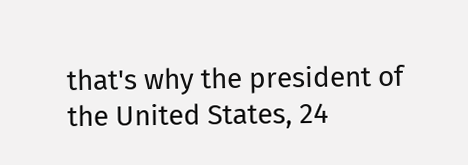that's why the president of the United States, 24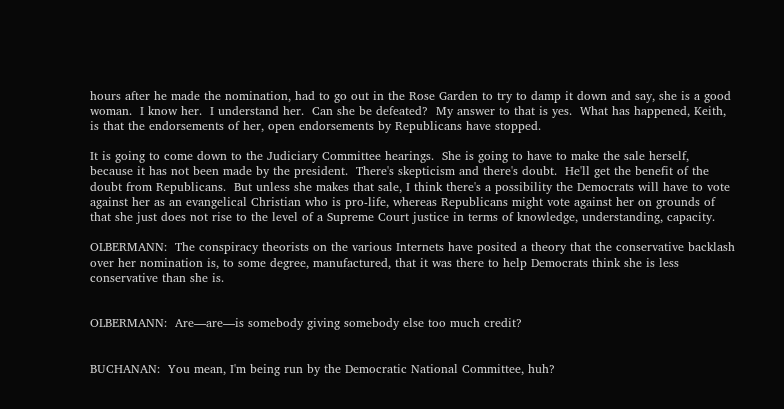hours after he made the nomination, had to go out in the Rose Garden to try to damp it down and say, she is a good woman.  I know her.  I understand her.  Can she be defeated?  My answer to that is yes.  What has happened, Keith, is that the endorsements of her, open endorsements by Republicans have stopped.

It is going to come down to the Judiciary Committee hearings.  She is going to have to make the sale herself, because it has not been made by the president.  There's skepticism and there's doubt.  He'll get the benefit of the doubt from Republicans.  But unless she makes that sale, I think there's a possibility the Democrats will have to vote against her as an evangelical Christian who is pro-life, whereas Republicans might vote against her on grounds of that she just does not rise to the level of a Supreme Court justice in terms of knowledge, understanding, capacity.

OLBERMANN:  The conspiracy theorists on the various Internets have posited a theory that the conservative backlash over her nomination is, to some degree, manufactured, that it was there to help Democrats think she is less conservative than she is.


OLBERMANN:  Are—are—is somebody giving somebody else too much credit?


BUCHANAN:  You mean, I'm being run by the Democratic National Committee, huh?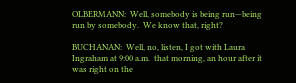OLBERMANN:  Well, somebody is being run—being run by somebody.  We know that, right?

BUCHANAN:  Well, no, listen, I got with Laura Ingraham at 9:00 a.m.  that morning, an hour after it was right on the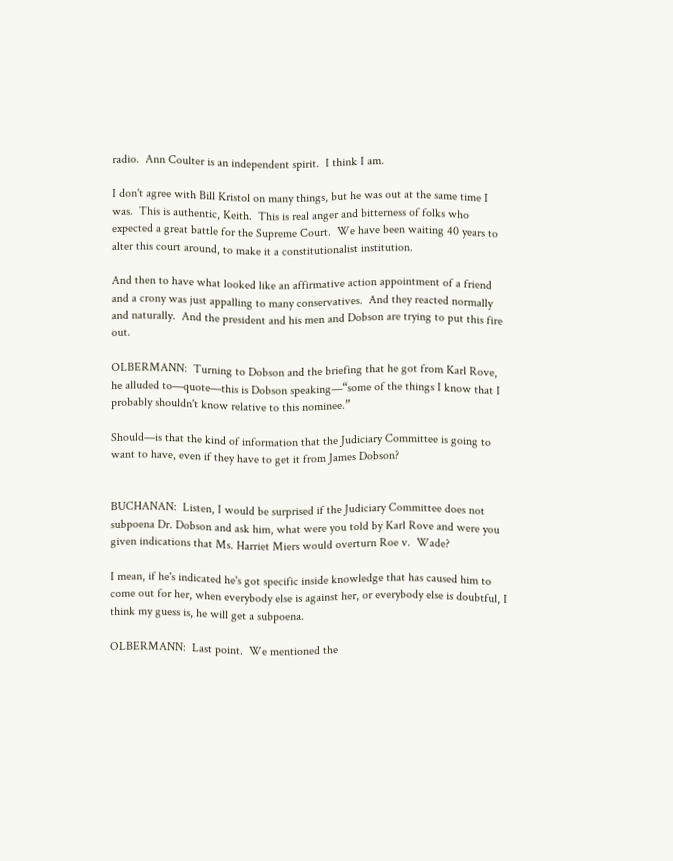radio.  Ann Coulter is an independent spirit.  I think I am.

I don't agree with Bill Kristol on many things, but he was out at the same time I was.  This is authentic, Keith.  This is real anger and bitterness of folks who expected a great battle for the Supreme Court.  We have been waiting 40 years to alter this court around, to make it a constitutionalist institution.

And then to have what looked like an affirmative action appointment of a friend and a crony was just appalling to many conservatives.  And they reacted normally and naturally.  And the president and his men and Dobson are trying to put this fire out.

OLBERMANN:  Turning to Dobson and the briefing that he got from Karl Rove, he alluded to—quote—this is Dobson speaking—“some of the things I know that I probably shouldn't know relative to this nominee.”

Should—is that the kind of information that the Judiciary Committee is going to want to have, even if they have to get it from James Dobson?


BUCHANAN:  Listen, I would be surprised if the Judiciary Committee does not subpoena Dr. Dobson and ask him, what were you told by Karl Rove and were you given indications that Ms. Harriet Miers would overturn Roe v.  Wade?

I mean, if he's indicated he's got specific inside knowledge that has caused him to come out for her, when everybody else is against her, or everybody else is doubtful, I think my guess is, he will get a subpoena.

OLBERMANN:  Last point.  We mentioned the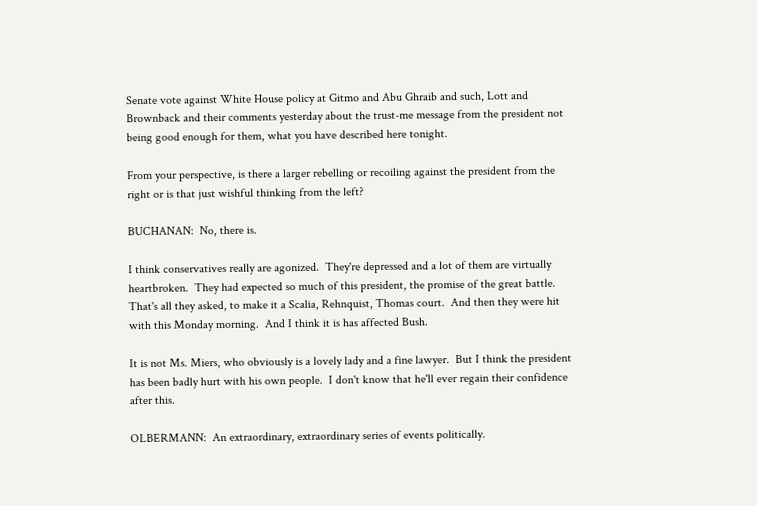Senate vote against White House policy at Gitmo and Abu Ghraib and such, Lott and Brownback and their comments yesterday about the trust-me message from the president not being good enough for them, what you have described here tonight.

From your perspective, is there a larger rebelling or recoiling against the president from the right or is that just wishful thinking from the left?

BUCHANAN:  No, there is.

I think conservatives really are agonized.  They're depressed and a lot of them are virtually heartbroken.  They had expected so much of this president, the promise of the great battle.  That's all they asked, to make it a Scalia, Rehnquist, Thomas court.  And then they were hit with this Monday morning.  And I think it is has affected Bush.

It is not Ms. Miers, who obviously is a lovely lady and a fine lawyer.  But I think the president has been badly hurt with his own people.  I don't know that he'll ever regain their confidence after this.

OLBERMANN:  An extraordinary, extraordinary series of events politically.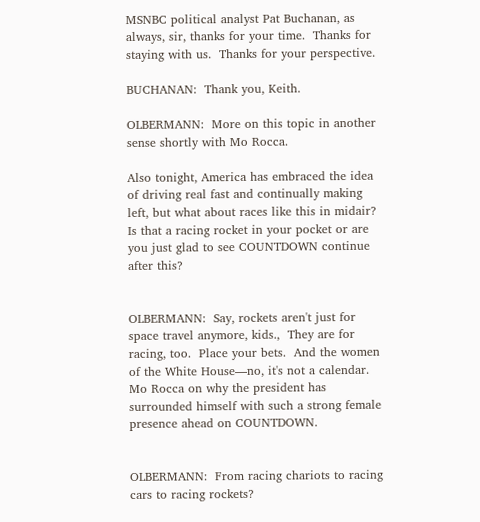MSNBC political analyst Pat Buchanan, as always, sir, thanks for your time.  Thanks for staying with us.  Thanks for your perspective.

BUCHANAN:  Thank you, Keith.

OLBERMANN:  More on this topic in another sense shortly with Mo Rocca.

Also tonight, America has embraced the idea of driving real fast and continually making left, but what about races like this in midair?  Is that a racing rocket in your pocket or are you just glad to see COUNTDOWN continue after this?


OLBERMANN:  Say, rockets aren't just for space travel anymore, kids.,  They are for racing, too.  Place your bets.  And the women of the White House—no, it's not a calendar.  Mo Rocca on why the president has surrounded himself with such a strong female presence ahead on COUNTDOWN.


OLBERMANN:  From racing chariots to racing cars to racing rockets?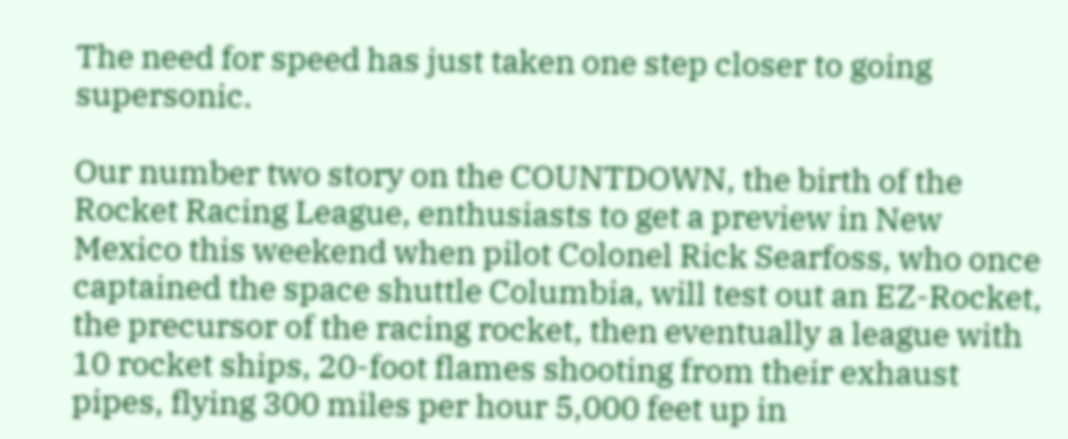The need for speed has just taken one step closer to going supersonic.

Our number two story on the COUNTDOWN, the birth of the Rocket Racing League, enthusiasts to get a preview in New Mexico this weekend when pilot Colonel Rick Searfoss, who once captained the space shuttle Columbia, will test out an EZ-Rocket, the precursor of the racing rocket, then eventually a league with 10 rocket ships, 20-foot flames shooting from their exhaust pipes, flying 300 miles per hour 5,000 feet up in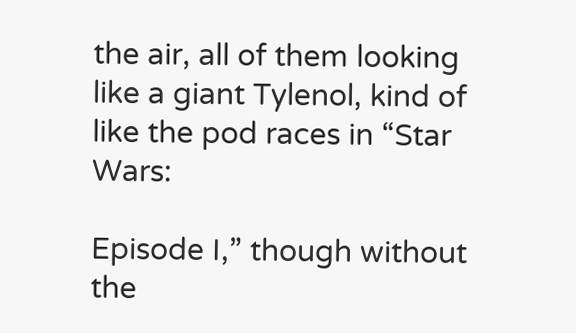the air, all of them looking like a giant Tylenol, kind of like the pod races in “Star Wars:

Episode I,” though without the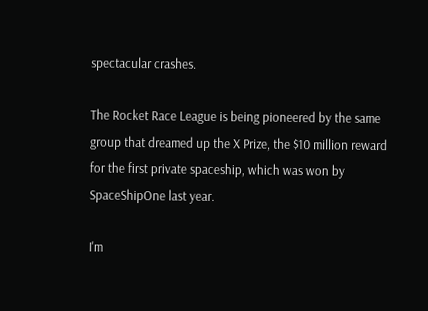spectacular crashes.

The Rocket Race League is being pioneered by the same group that dreamed up the X Prize, the $10 million reward for the first private spaceship, which was won by SpaceShipOne last year.

I'm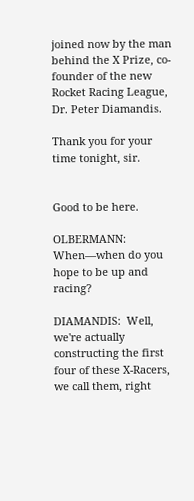joined now by the man behind the X Prize, co-founder of the new Rocket Racing League, Dr. Peter Diamandis.

Thank you for your time tonight, sir.


Good to be here.

OLBERMANN:  When—when do you hope to be up and racing?

DIAMANDIS:  Well, we're actually constructing the first four of these X-Racers, we call them, right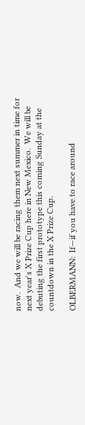now.  And we will be racing them next summer in time for next year's X Prize Cup here in New Mexico.  We will be debuting the first prototype this coming Sunday at the countdown in the X Prize Cup.

OLBERMANN:  If—if you have to race around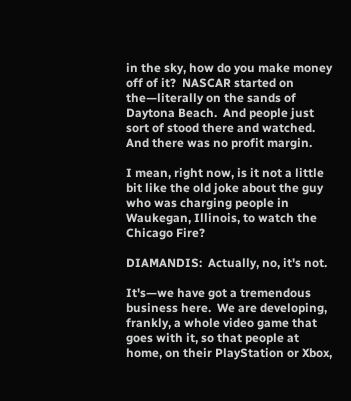in the sky, how do you make money off of it?  NASCAR started on the—literally on the sands of Daytona Beach.  And people just sort of stood there and watched.  And there was no profit margin.

I mean, right now, is it not a little bit like the old joke about the guy who was charging people in Waukegan, Illinois, to watch the Chicago Fire?

DIAMANDIS:  Actually, no, it's not.

It's—we have got a tremendous business here.  We are developing, frankly, a whole video game that goes with it, so that people at home, on their PlayStation or Xbox,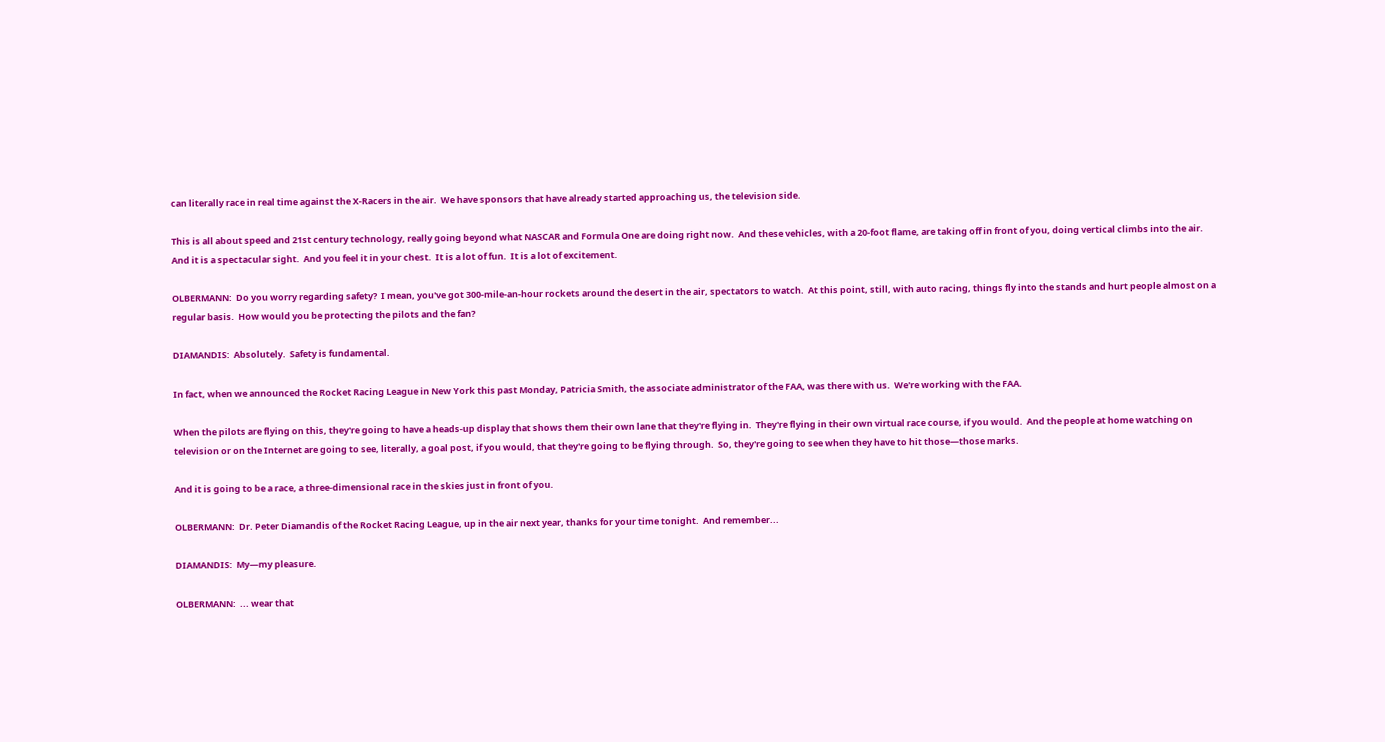can literally race in real time against the X-Racers in the air.  We have sponsors that have already started approaching us, the television side.

This is all about speed and 21st century technology, really going beyond what NASCAR and Formula One are doing right now.  And these vehicles, with a 20-foot flame, are taking off in front of you, doing vertical climbs into the air.  And it is a spectacular sight.  And you feel it in your chest.  It is a lot of fun.  It is a lot of excitement.

OLBERMANN:  Do you worry regarding safety?  I mean, you've got 300-mile-an-hour rockets around the desert in the air, spectators to watch.  At this point, still, with auto racing, things fly into the stands and hurt people almost on a regular basis.  How would you be protecting the pilots and the fan?

DIAMANDIS:  Absolutely.  Safety is fundamental.

In fact, when we announced the Rocket Racing League in New York this past Monday, Patricia Smith, the associate administrator of the FAA, was there with us.  We're working with the FAA.

When the pilots are flying on this, they're going to have a heads-up display that shows them their own lane that they're flying in.  They're flying in their own virtual race course, if you would.  And the people at home watching on television or on the Internet are going to see, literally, a goal post, if you would, that they're going to be flying through.  So, they're going to see when they have to hit those—those marks.

And it is going to be a race, a three-dimensional race in the skies just in front of you.

OLBERMANN:  Dr. Peter Diamandis of the Rocket Racing League, up in the air next year, thanks for your time tonight.  And remember...

DIAMANDIS:  My—my pleasure.

OLBERMANN:  ... wear that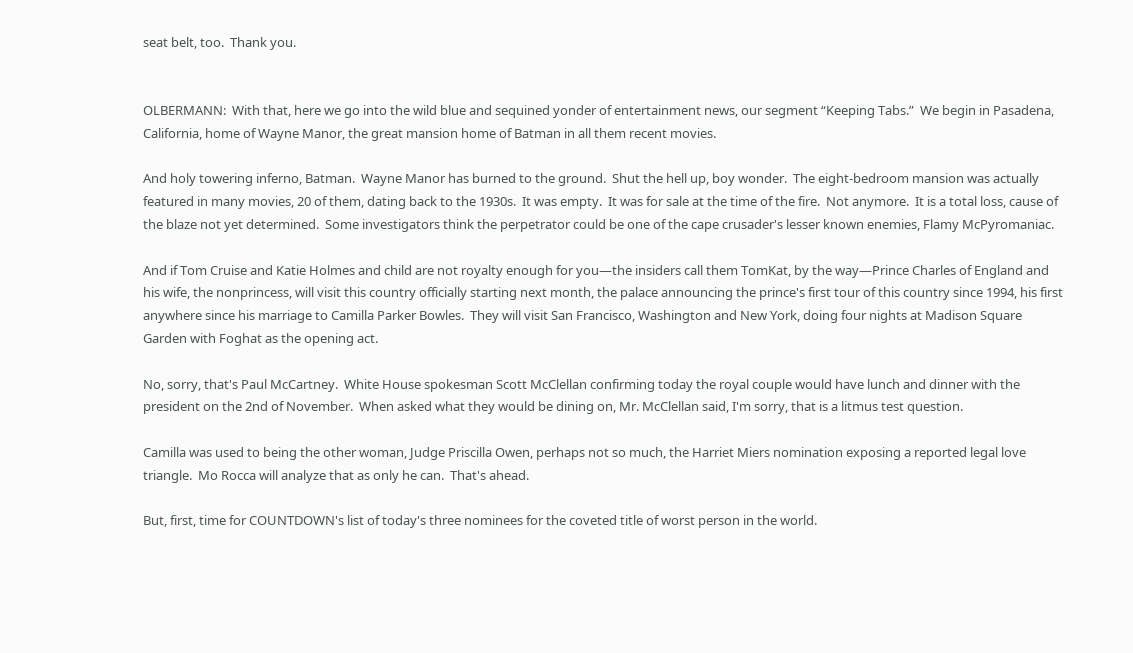seat belt, too.  Thank you.


OLBERMANN:  With that, here we go into the wild blue and sequined yonder of entertainment news, our segment “Keeping Tabs.”  We begin in Pasadena, California, home of Wayne Manor, the great mansion home of Batman in all them recent movies.

And holy towering inferno, Batman.  Wayne Manor has burned to the ground.  Shut the hell up, boy wonder.  The eight-bedroom mansion was actually featured in many movies, 20 of them, dating back to the 1930s.  It was empty.  It was for sale at the time of the fire.  Not anymore.  It is a total loss, cause of the blaze not yet determined.  Some investigators think the perpetrator could be one of the cape crusader's lesser known enemies, Flamy McPyromaniac.

And if Tom Cruise and Katie Holmes and child are not royalty enough for you—the insiders call them TomKat, by the way—Prince Charles of England and his wife, the nonprincess, will visit this country officially starting next month, the palace announcing the prince's first tour of this country since 1994, his first anywhere since his marriage to Camilla Parker Bowles.  They will visit San Francisco, Washington and New York, doing four nights at Madison Square Garden with Foghat as the opening act.

No, sorry, that's Paul McCartney.  White House spokesman Scott McClellan confirming today the royal couple would have lunch and dinner with the president on the 2nd of November.  When asked what they would be dining on, Mr. McClellan said, I'm sorry, that is a litmus test question.

Camilla was used to being the other woman, Judge Priscilla Owen, perhaps not so much, the Harriet Miers nomination exposing a reported legal love triangle.  Mo Rocca will analyze that as only he can.  That's ahead.

But, first, time for COUNTDOWN's list of today's three nominees for the coveted title of worst person in the world.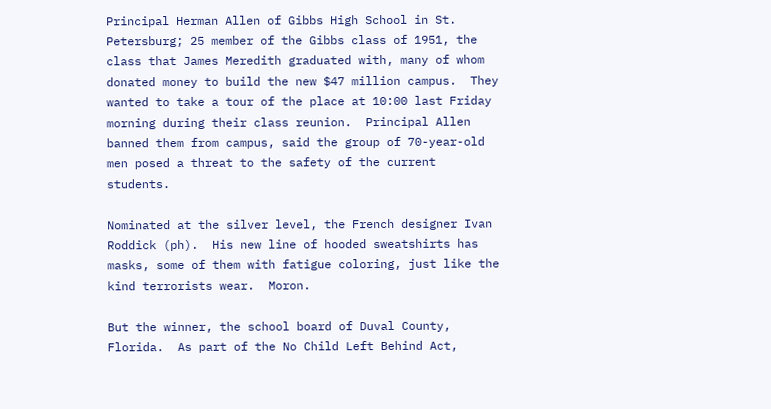Principal Herman Allen of Gibbs High School in St. Petersburg; 25 member of the Gibbs class of 1951, the class that James Meredith graduated with, many of whom donated money to build the new $47 million campus.  They wanted to take a tour of the place at 10:00 last Friday morning during their class reunion.  Principal Allen banned them from campus, said the group of 70-year-old men posed a threat to the safety of the current students.

Nominated at the silver level, the French designer Ivan Roddick (ph).  His new line of hooded sweatshirts has masks, some of them with fatigue coloring, just like the kind terrorists wear.  Moron.

But the winner, the school board of Duval County, Florida.  As part of the No Child Left Behind Act,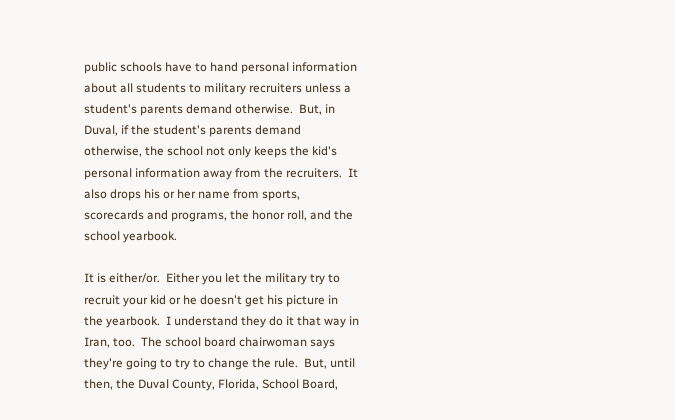public schools have to hand personal information about all students to military recruiters unless a student's parents demand otherwise.  But, in Duval, if the student's parents demand otherwise, the school not only keeps the kid's personal information away from the recruiters.  It also drops his or her name from sports, scorecards and programs, the honor roll, and the school yearbook.

It is either/or.  Either you let the military try to recruit your kid or he doesn't get his picture in the yearbook.  I understand they do it that way in Iran, too.  The school board chairwoman says they're going to try to change the rule.  But, until then, the Duval County, Florida, School Board,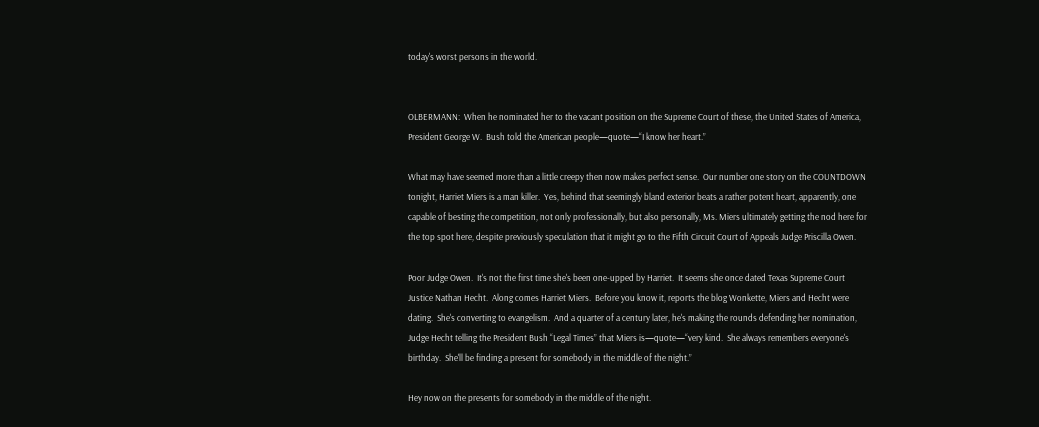today's worst persons in the world.


OLBERMANN:  When he nominated her to the vacant position on the Supreme Court of these, the United States of America, President George W.  Bush told the American people—quote—“I know her heart.”

What may have seemed more than a little creepy then now makes perfect sense.  Our number one story on the COUNTDOWN tonight, Harriet Miers is a man killer.  Yes, behind that seemingly bland exterior beats a rather potent heart, apparently, one capable of besting the competition, not only professionally, but also personally, Ms. Miers ultimately getting the nod here for the top spot here, despite previously speculation that it might go to the Fifth Circuit Court of Appeals Judge Priscilla Owen.

Poor Judge Owen.  It's not the first time she's been one-upped by Harriet.  It seems she once dated Texas Supreme Court Justice Nathan Hecht.  Along comes Harriet Miers.  Before you know it, reports the blog Wonkette, Miers and Hecht were dating.  She's converting to evangelism.  And a quarter of a century later, he's making the rounds defending her nomination, Judge Hecht telling the President Bush “Legal Times” that Miers is—quote—“very kind.  She always remembers everyone's birthday.  She'll be finding a present for somebody in the middle of the night.”

Hey now on the presents for somebody in the middle of the night.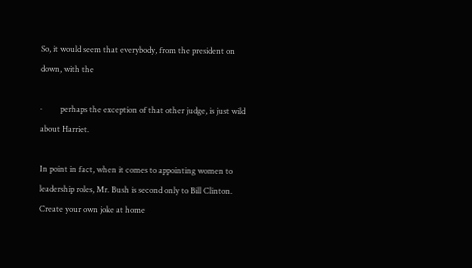So, it would seem that everybody, from the president on down, with the

·         perhaps the exception of that other judge, is just wild about Harriet.

In point in fact, when it comes to appointing women to leadership roles, Mr. Bush is second only to Bill Clinton.  Create your own joke at home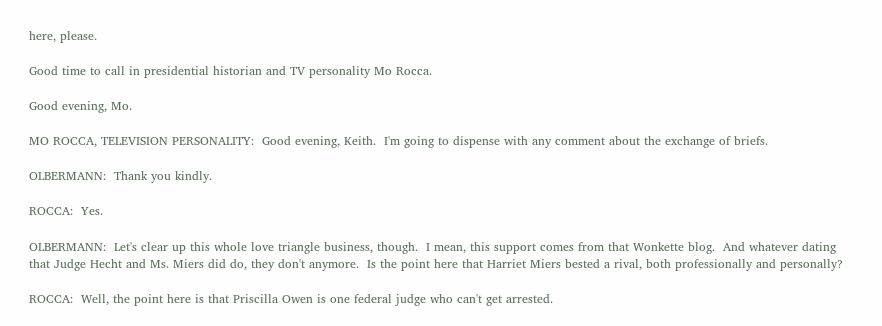here, please.

Good time to call in presidential historian and TV personality Mo Rocca.

Good evening, Mo.

MO ROCCA, TELEVISION PERSONALITY:  Good evening, Keith.  I'm going to dispense with any comment about the exchange of briefs.

OLBERMANN:  Thank you kindly.

ROCCA:  Yes.

OLBERMANN:  Let's clear up this whole love triangle business, though.  I mean, this support comes from that Wonkette blog.  And whatever dating that Judge Hecht and Ms. Miers did do, they don't anymore.  Is the point here that Harriet Miers bested a rival, both professionally and personally?

ROCCA:  Well, the point here is that Priscilla Owen is one federal judge who can't get arrested.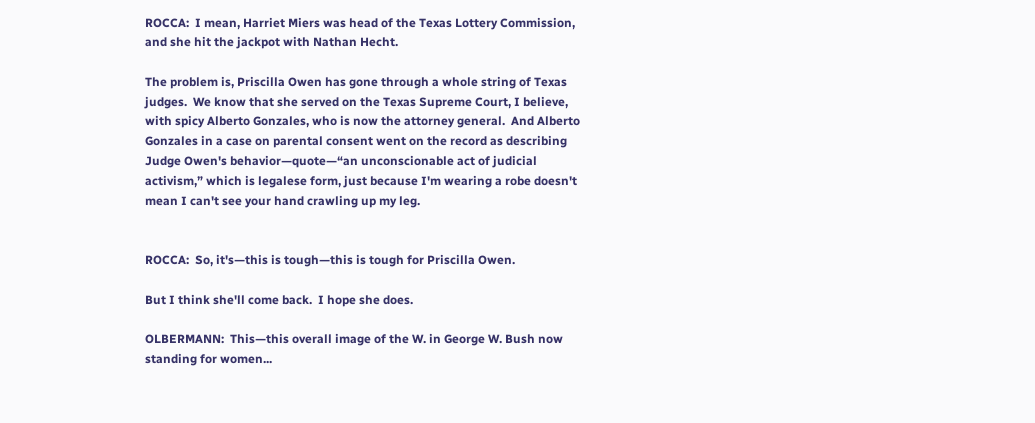ROCCA:  I mean, Harriet Miers was head of the Texas Lottery Commission, and she hit the jackpot with Nathan Hecht.

The problem is, Priscilla Owen has gone through a whole string of Texas judges.  We know that she served on the Texas Supreme Court, I believe, with spicy Alberto Gonzales, who is now the attorney general.  And Alberto Gonzales in a case on parental consent went on the record as describing Judge Owen's behavior—quote—“an unconscionable act of judicial activism,” which is legalese form, just because I'm wearing a robe doesn't mean I can't see your hand crawling up my leg.


ROCCA:  So, it's—this is tough—this is tough for Priscilla Owen.

But I think she'll come back.  I hope she does.

OLBERMANN:  This—this overall image of the W. in George W. Bush now standing for women...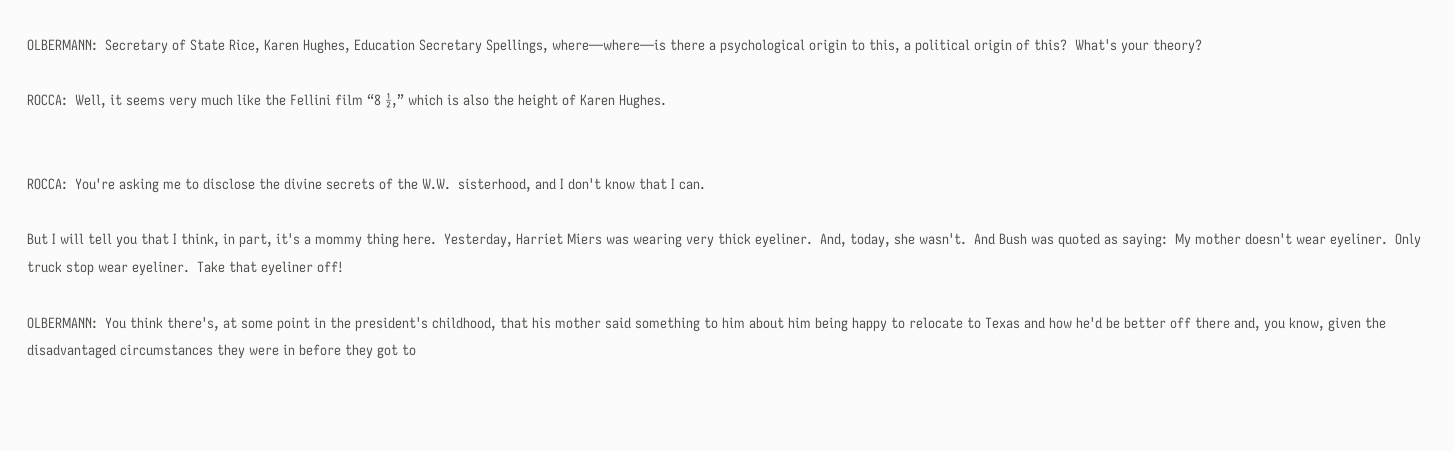OLBERMANN:  Secretary of State Rice, Karen Hughes, Education Secretary Spellings, where—where—is there a psychological origin to this, a political origin of this?  What's your theory?

ROCCA:  Well, it seems very much like the Fellini film “8 ½,” which is also the height of Karen Hughes.


ROCCA:  You're asking me to disclose the divine secrets of the W.W.  sisterhood, and I don't know that I can.

But I will tell you that I think, in part, it's a mommy thing here.  Yesterday, Harriet Miers was wearing very thick eyeliner.  And, today, she wasn't.  And Bush was quoted as saying:  My mother doesn't wear eyeliner.  Only truck stop wear eyeliner.  Take that eyeliner off!

OLBERMANN:  You think there's, at some point in the president's childhood, that his mother said something to him about him being happy to relocate to Texas and how he'd be better off there and, you know, given the disadvantaged circumstances they were in before they got to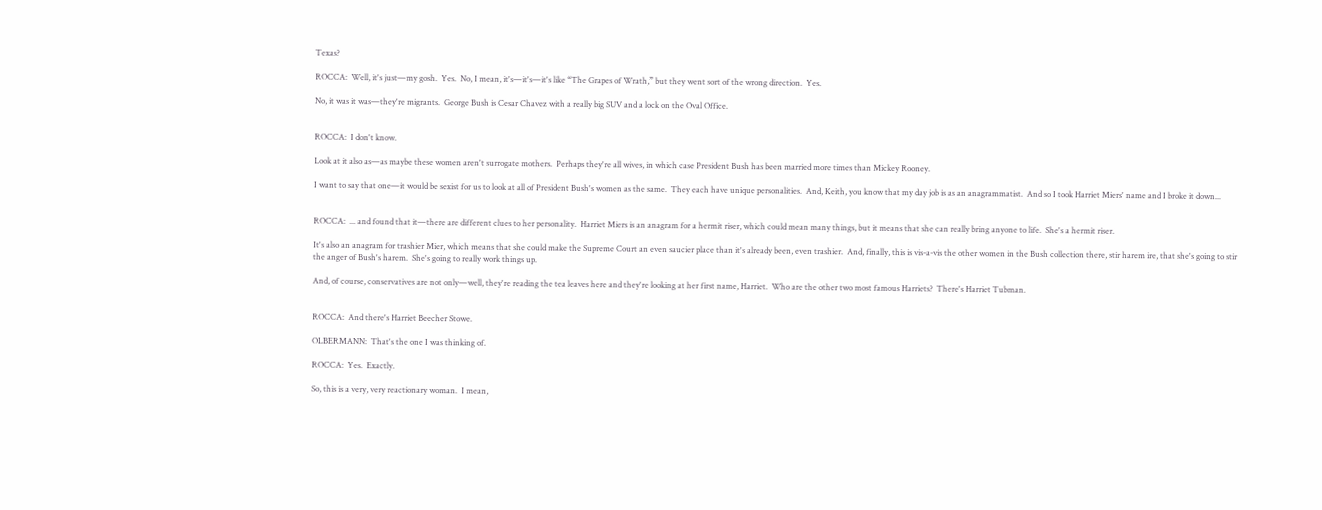Texas?

ROCCA:  Well, it's just—my gosh.  Yes.  No, I mean, it's—it's—it's like “The Grapes of Wrath,” but they went sort of the wrong direction.  Yes.

No, it was it was—they're migrants.  George Bush is Cesar Chavez with a really big SUV and a lock on the Oval Office.


ROCCA:  I don't know.

Look at it also as—as maybe these women aren't surrogate mothers.  Perhaps they're all wives, in which case President Bush has been married more times than Mickey Rooney.

I want to say that one—it would be sexist for us to look at all of President Bush's women as the same.  They each have unique personalities.  And, Keith, you know that my day job is as an anagrammatist.  And so I took Harriet Miers' name and I broke it down...


ROCCA:  ... and found that it—there are different clues to her personality.  Harriet Miers is an anagram for a hermit riser, which could mean many things, but it means that she can really bring anyone to life.  She's a hermit riser.

It's also an anagram for trashier Mier, which means that she could make the Supreme Court an even saucier place than it's already been, even trashier.  And, finally, this is vis-a-vis the other women in the Bush collection there, stir harem ire, that she's going to stir the anger of Bush's harem.  She's going to really work things up.

And, of course, conservatives are not only—well, they're reading the tea leaves here and they're looking at her first name, Harriet.  Who are the other two most famous Harriets?  There's Harriet Tubman.


ROCCA:  And there's Harriet Beecher Stowe.

OLBERMANN:  That's the one I was thinking of.

ROCCA:  Yes.  Exactly.

So, this is a very, very reactionary woman.  I mean,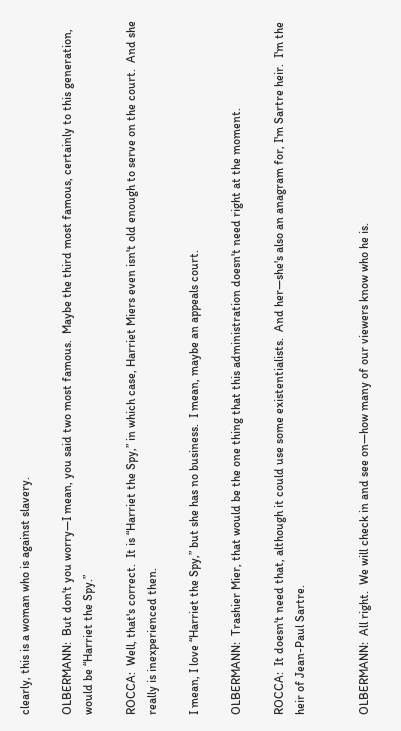clearly, this is a woman who is against slavery.

OLBERMANN:  But don't you worry—I mean, you said two most famous.  Maybe the third most famous, certainly to this generation, would be “Harriet the Spy.”

ROCCA:  Well, that's correct.  It is “Harriet the Spy,” in which case, Harriet Miers even isn't old enough to serve on the court.  And she really is inexperienced then.

I mean, I love “Harriet the Spy,” but she has no business.  I mean, maybe an appeals court.

OLBERMANN:  Trashier Mier, that would be the one thing that this administration doesn't need right at the moment.

ROCCA:  It doesn't need that, although it could use some existentialists.  And her—she's also an anagram for, I'm Sartre heir.  I'm the heir of Jean-Paul Sartre.


OLBERMANN:  All right.  We will check in and see on—how many of our viewers know who he is.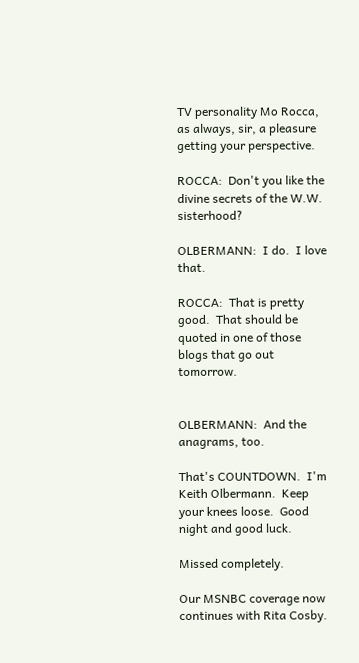TV personality Mo Rocca, as always, sir, a pleasure getting your perspective.

ROCCA:  Don't you like the divine secrets of the W.W. sisterhood?

OLBERMANN:  I do.  I love that.

ROCCA:  That is pretty good.  That should be quoted in one of those blogs that go out tomorrow.


OLBERMANN:  And the anagrams, too.

That's COUNTDOWN.  I'm Keith Olbermann.  Keep your knees loose.  Good night and good luck.

Missed completely.

Our MSNBC coverage now continues with Rita Cosby.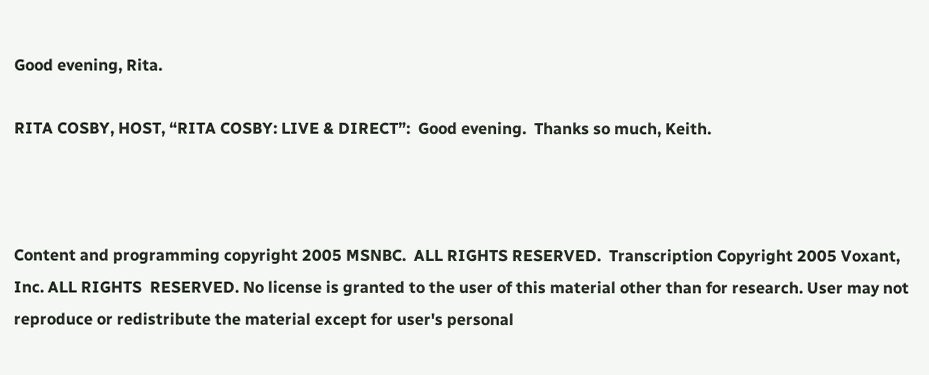Good evening, Rita.

RITA COSBY, HOST, “RITA COSBY: LIVE & DIRECT”:  Good evening.  Thanks so much, Keith.



Content and programming copyright 2005 MSNBC.  ALL RIGHTS RESERVED.  Transcription Copyright 2005 Voxant, Inc. ALL RIGHTS  RESERVED. No license is granted to the user of this material other than for research. User may not reproduce or redistribute the material except for user's personal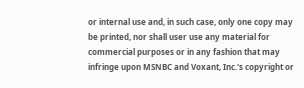or internal use and, in such case, only one copy may be printed, nor shall user use any material for commercial purposes or in any fashion that may infringe upon MSNBC and Voxant, Inc.'s copyright or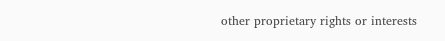other proprietary rights or interests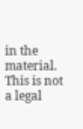in the material. This is not a legal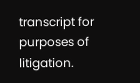transcript for purposes of litigation.